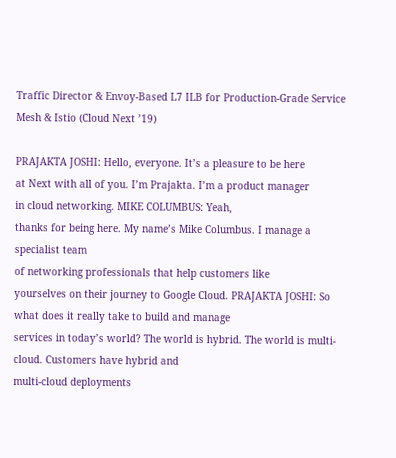Traffic Director & Envoy-Based L7 ILB for Production-Grade Service Mesh & Istio (Cloud Next ’19)

PRAJAKTA JOSHI: Hello, everyone. It’s a pleasure to be here
at Next with all of you. I’m Prajakta. I’m a product manager
in cloud networking. MIKE COLUMBUS: Yeah,
thanks for being here. My name’s Mike Columbus. I manage a specialist team
of networking professionals that help customers like
yourselves on their journey to Google Cloud. PRAJAKTA JOSHI: So
what does it really take to build and manage
services in today’s world? The world is hybrid. The world is multi-cloud. Customers have hybrid and
multi-cloud deployments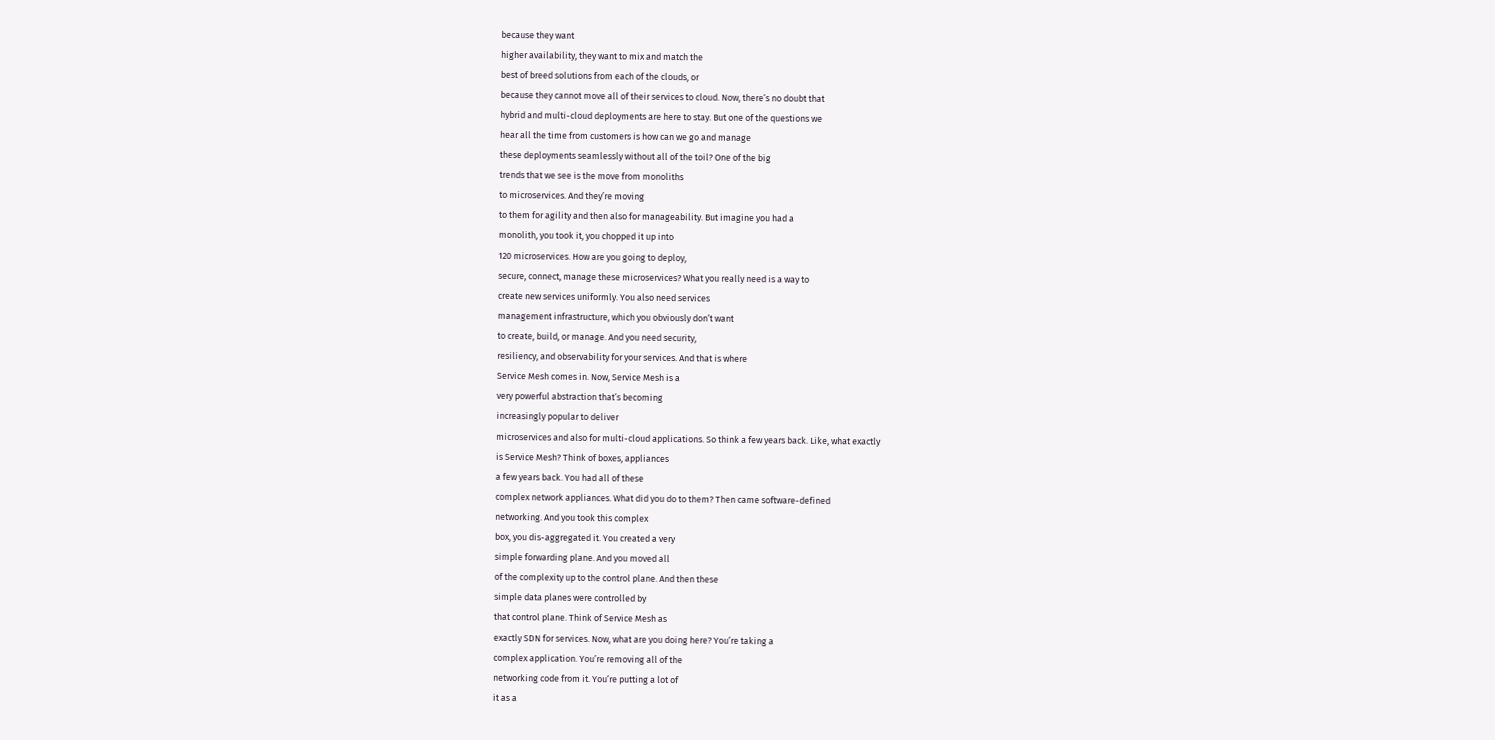because they want
higher availability, they want to mix and match the
best of breed solutions from each of the clouds, or
because they cannot move all of their services to cloud. Now, there’s no doubt that
hybrid and multi-cloud deployments are here to stay. But one of the questions we
hear all the time from customers is how can we go and manage
these deployments seamlessly without all of the toil? One of the big
trends that we see is the move from monoliths
to microservices. And they’re moving
to them for agility and then also for manageability. But imagine you had a
monolith, you took it, you chopped it up into
120 microservices. How are you going to deploy,
secure, connect, manage these microservices? What you really need is a way to
create new services uniformly. You also need services
management infrastructure, which you obviously don’t want
to create, build, or manage. And you need security,
resiliency, and observability for your services. And that is where
Service Mesh comes in. Now, Service Mesh is a
very powerful abstraction that’s becoming
increasingly popular to deliver
microservices and also for multi-cloud applications. So think a few years back. Like, what exactly
is Service Mesh? Think of boxes, appliances
a few years back. You had all of these
complex network appliances. What did you do to them? Then came software-defined
networking. And you took this complex
box, you dis-aggregated it. You created a very
simple forwarding plane. And you moved all
of the complexity up to the control plane. And then these
simple data planes were controlled by
that control plane. Think of Service Mesh as
exactly SDN for services. Now, what are you doing here? You’re taking a
complex application. You’re removing all of the
networking code from it. You’re putting a lot of
it as a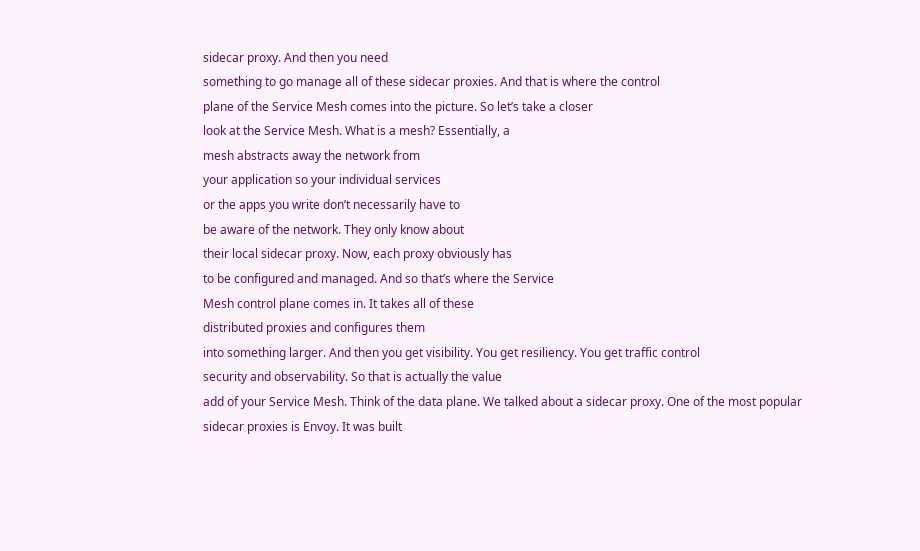sidecar proxy. And then you need
something to go manage all of these sidecar proxies. And that is where the control
plane of the Service Mesh comes into the picture. So let’s take a closer
look at the Service Mesh. What is a mesh? Essentially, a
mesh abstracts away the network from
your application so your individual services
or the apps you write don’t necessarily have to
be aware of the network. They only know about
their local sidecar proxy. Now, each proxy obviously has
to be configured and managed. And so that’s where the Service
Mesh control plane comes in. It takes all of these
distributed proxies and configures them
into something larger. And then you get visibility. You get resiliency. You get traffic control
security and observability. So that is actually the value
add of your Service Mesh. Think of the data plane. We talked about a sidecar proxy. One of the most popular
sidecar proxies is Envoy. It was built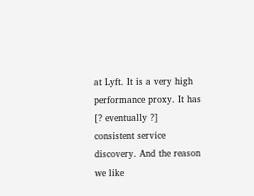at Lyft. It is a very high
performance proxy. It has [? eventually ?]
consistent service discovery. And the reason we like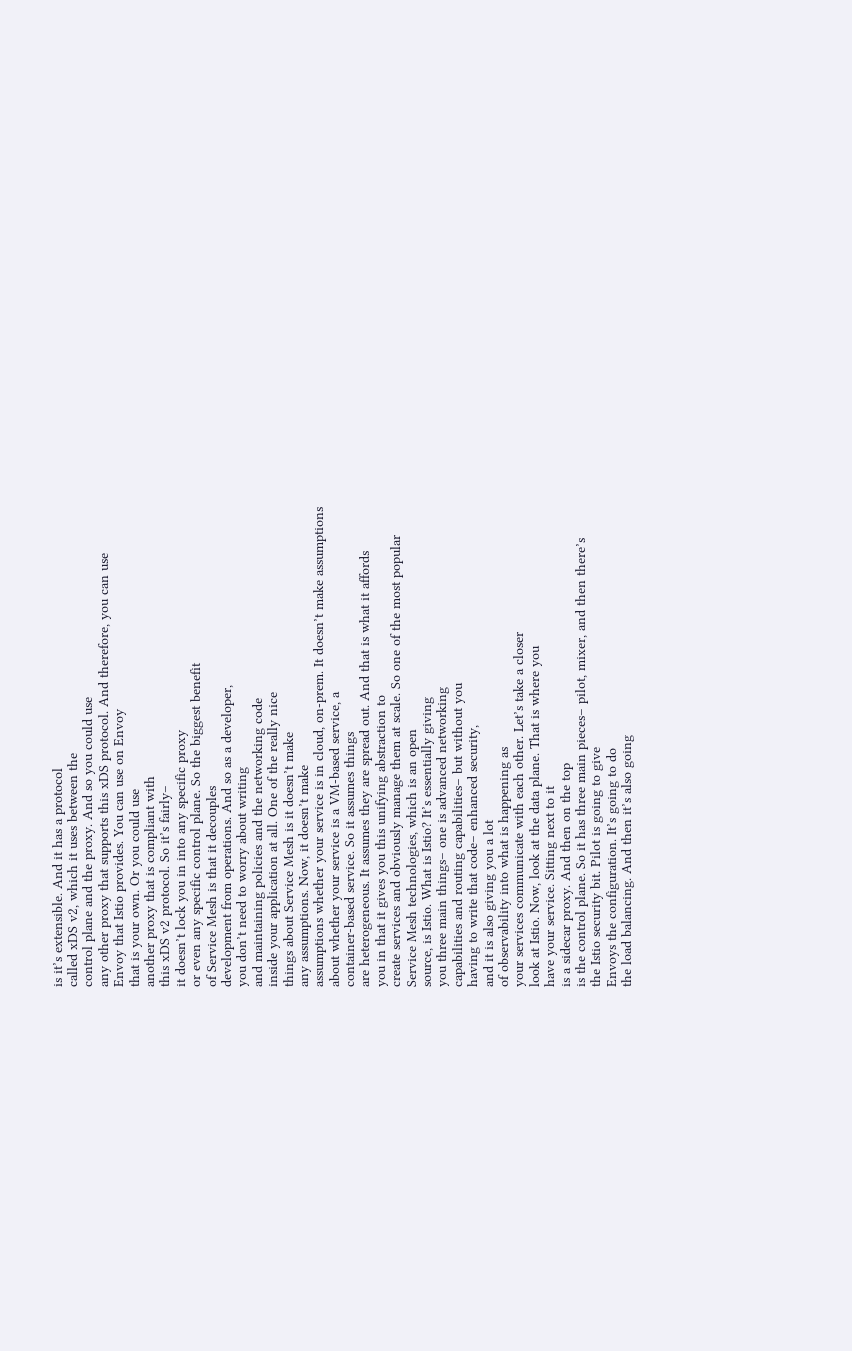is it’s extensible. And it has a protocol
called xDS v2, which it uses between the
control plane and the proxy. And so you could use
any other proxy that supports this xDS protocol. And therefore, you can use
Envoy that Istio provides. You can use on Envoy
that is your own. Or you could use
another proxy that is compliant with
this xDS v2 protocol. So it’s fairly–
it doesn’t lock you in into any specific proxy
or even any specific control plane. So the biggest benefit
of Service Mesh is that it decouples
development from operations. And so as a developer,
you don’t need to worry about writing
and maintaining policies and the networking code
inside your application at all. One of the really nice
things about Service Mesh is it doesn’t make
any assumptions. Now, it doesn’t make
assumptions whether your service is in cloud, on-prem. It doesn’t make assumptions
about whether your service is a VM-based service, a
container-based service. So it assumes things
are heterogeneous. It assumes they are spread out. And that is what it affords
you in that it gives you this unifying abstraction to
create services and obviously manage them at scale. So one of the most popular
Service Mesh technologies, which is an open
source, is Istio. What is Istio? It’s essentially giving
you three main things– one is advanced networking
capabilities and routing capabilities– but without you
having to write that code– enhanced security,
and it is also giving you a lot
of observability into what is happening as
your services communicate with each other. Let’s take a closer
look at Istio. Now, look at the data plane. That is where you
have your service. Sitting next to it
is a sidecar proxy. And then on the top
is the control plane. So it has three main pieces– pilot, mixer, and then there’s
the Istio security bit. Pilot is going to give
Envoys the configuration. It’s going to do
the load balancing. And then it’s also going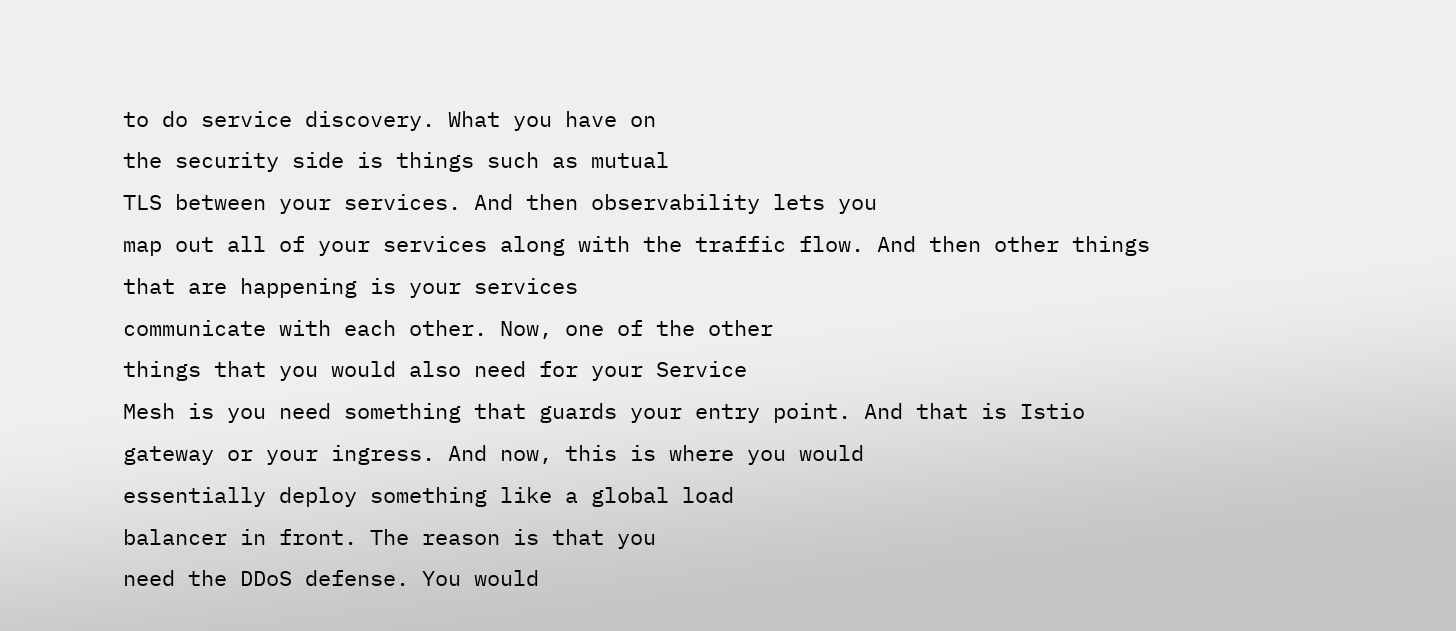to do service discovery. What you have on
the security side is things such as mutual
TLS between your services. And then observability lets you
map out all of your services along with the traffic flow. And then other things
that are happening is your services
communicate with each other. Now, one of the other
things that you would also need for your Service
Mesh is you need something that guards your entry point. And that is Istio
gateway or your ingress. And now, this is where you would
essentially deploy something like a global load
balancer in front. The reason is that you
need the DDoS defense. You would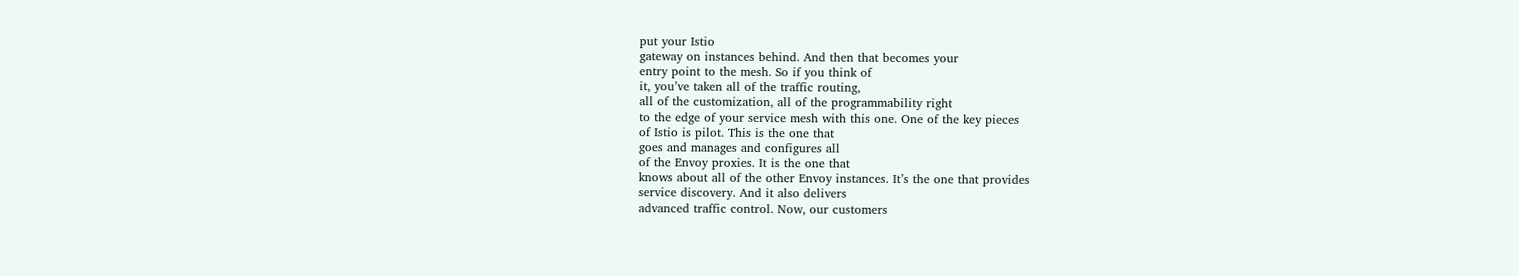put your Istio
gateway on instances behind. And then that becomes your
entry point to the mesh. So if you think of
it, you’ve taken all of the traffic routing,
all of the customization, all of the programmability right
to the edge of your service mesh with this one. One of the key pieces
of Istio is pilot. This is the one that
goes and manages and configures all
of the Envoy proxies. It is the one that
knows about all of the other Envoy instances. It’s the one that provides
service discovery. And it also delivers
advanced traffic control. Now, our customers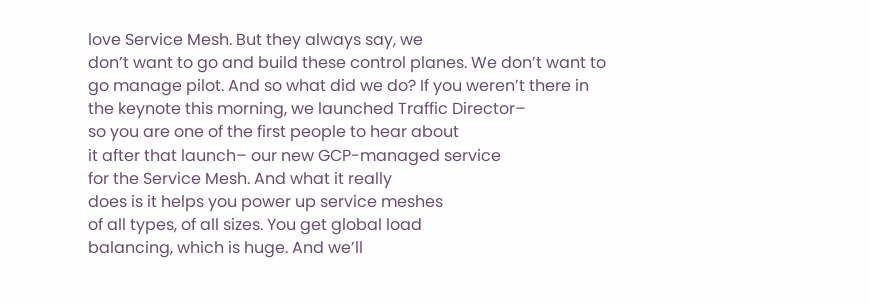love Service Mesh. But they always say, we
don’t want to go and build these control planes. We don’t want to
go manage pilot. And so what did we do? If you weren’t there in
the keynote this morning, we launched Traffic Director–
so you are one of the first people to hear about
it after that launch– our new GCP-managed service
for the Service Mesh. And what it really
does is it helps you power up service meshes
of all types, of all sizes. You get global load
balancing, which is huge. And we’ll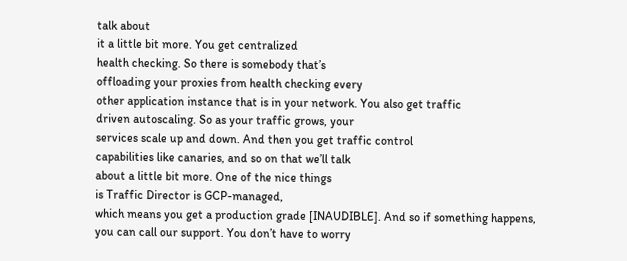talk about
it a little bit more. You get centralized
health checking. So there is somebody that’s
offloading your proxies from health checking every
other application instance that is in your network. You also get traffic
driven autoscaling. So as your traffic grows, your
services scale up and down. And then you get traffic control
capabilities like canaries, and so on that we’ll talk
about a little bit more. One of the nice things
is Traffic Director is GCP-managed,
which means you get a production grade [INAUDIBLE]. And so if something happens,
you can call our support. You don’t have to worry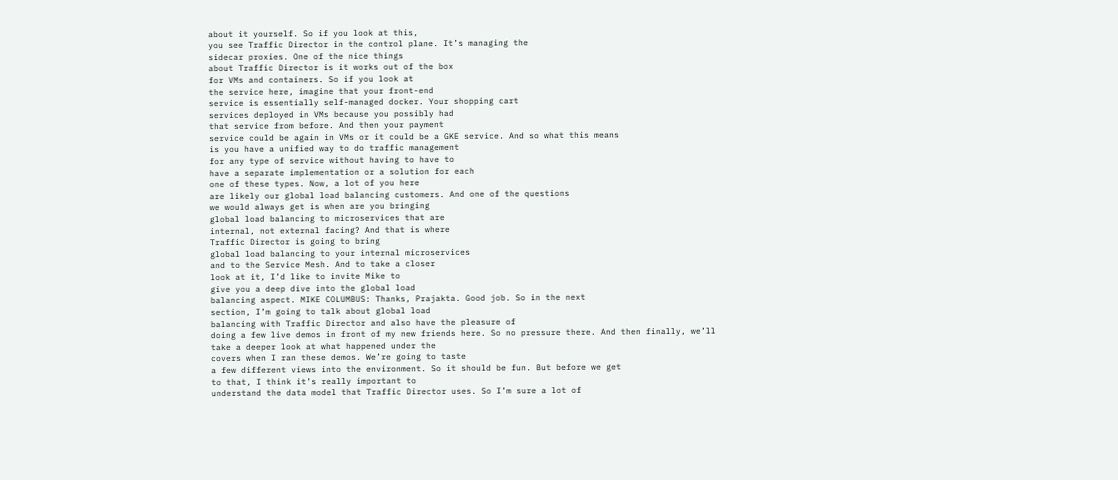about it yourself. So if you look at this,
you see Traffic Director in the control plane. It’s managing the
sidecar proxies. One of the nice things
about Traffic Director is it works out of the box
for VMs and containers. So if you look at
the service here, imagine that your front-end
service is essentially self-managed docker. Your shopping cart
services deployed in VMs because you possibly had
that service from before. And then your payment
service could be again in VMs or it could be a GKE service. And so what this means
is you have a unified way to do traffic management
for any type of service without having to have to
have a separate implementation or a solution for each
one of these types. Now, a lot of you here
are likely our global load balancing customers. And one of the questions
we would always get is when are you bringing
global load balancing to microservices that are
internal, not external facing? And that is where
Traffic Director is going to bring
global load balancing to your internal microservices
and to the Service Mesh. And to take a closer
look at it, I’d like to invite Mike to
give you a deep dive into the global load
balancing aspect. MIKE COLUMBUS: Thanks, Prajakta. Good job. So in the next
section, I’m going to talk about global load
balancing with Traffic Director and also have the pleasure of
doing a few live demos in front of my new friends here. So no pressure there. And then finally, we’ll
take a deeper look at what happened under the
covers when I ran these demos. We’re going to taste
a few different views into the environment. So it should be fun. But before we get
to that, I think it’s really important to
understand the data model that Traffic Director uses. So I’m sure a lot of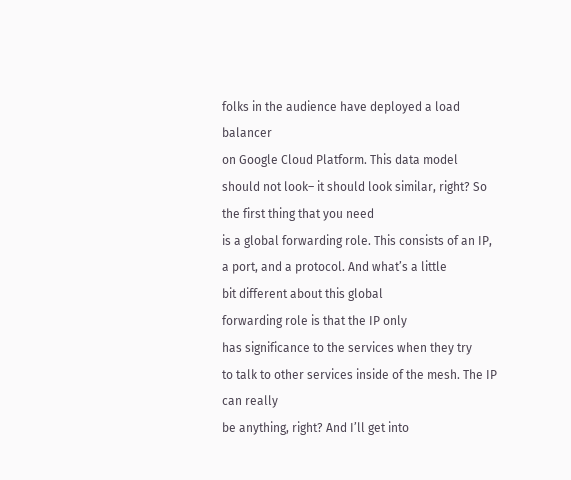folks in the audience have deployed a load balancer
on Google Cloud Platform. This data model
should not look– it should look similar, right? So the first thing that you need
is a global forwarding role. This consists of an IP,
a port, and a protocol. And what’s a little
bit different about this global
forwarding role is that the IP only
has significance to the services when they try
to talk to other services inside of the mesh. The IP can really
be anything, right? And I’ll get into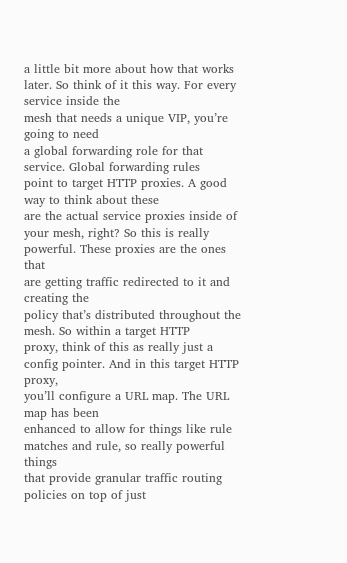a little bit more about how that works later. So think of it this way. For every service inside the
mesh that needs a unique VIP, you’re going to need
a global forwarding role for that service. Global forwarding rules
point to target HTTP proxies. A good way to think about these
are the actual service proxies inside of your mesh, right? So this is really powerful. These proxies are the ones that
are getting traffic redirected to it and creating the
policy that’s distributed throughout the mesh. So within a target HTTP
proxy, think of this as really just a config pointer. And in this target HTTP proxy,
you’ll configure a URL map. The URL map has been
enhanced to allow for things like rule
matches and rule, so really powerful things
that provide granular traffic routing policies on top of just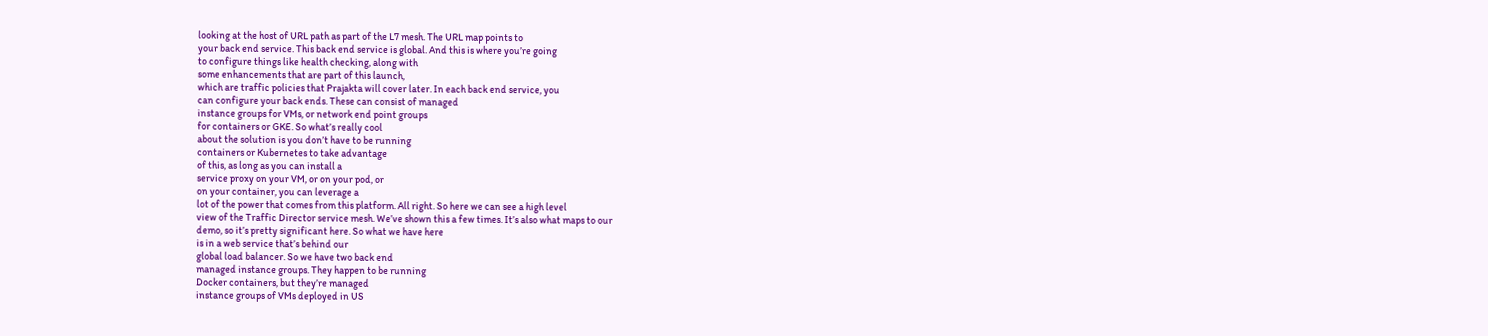looking at the host of URL path as part of the L7 mesh. The URL map points to
your back end service. This back end service is global. And this is where you’re going
to configure things like health checking, along with
some enhancements that are part of this launch,
which are traffic policies that Prajakta will cover later. In each back end service, you
can configure your back ends. These can consist of managed
instance groups for VMs, or network end point groups
for containers or GKE. So what’s really cool
about the solution is you don’t have to be running
containers or Kubernetes to take advantage
of this, as long as you can install a
service proxy on your VM, or on your pod, or
on your container, you can leverage a
lot of the power that comes from this platform. All right. So here we can see a high level
view of the Traffic Director service mesh. We’ve shown this a few times. It’s also what maps to our
demo, so it’s pretty significant here. So what we have here
is in a web service that’s behind our
global load balancer. So we have two back end
managed instance groups. They happen to be running
Docker containers, but they’re managed
instance groups of VMs deployed in US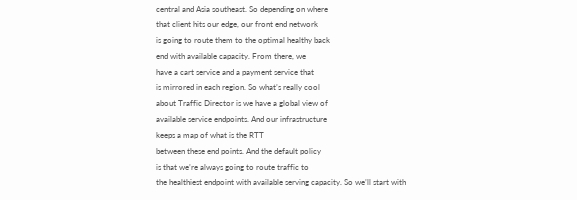central and Asia southeast. So depending on where
that client hits our edge, our front end network
is going to route them to the optimal healthy back
end with available capacity. From there, we
have a cart service and a payment service that
is mirrored in each region. So what’s really cool
about Traffic Director is we have a global view of
available service endpoints. And our infrastructure
keeps a map of what is the RTT
between these end points. And the default policy
is that we’re always going to route traffic to
the healthiest endpoint with available serving capacity. So we’ll start with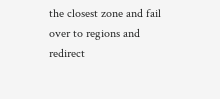the closest zone and fail over to regions and
redirect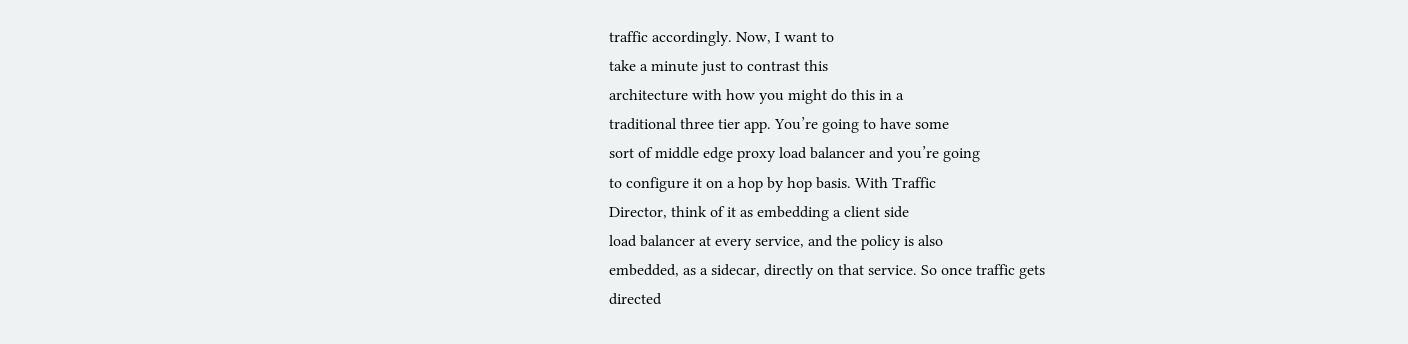traffic accordingly. Now, I want to
take a minute just to contrast this
architecture with how you might do this in a
traditional three tier app. You’re going to have some
sort of middle edge proxy load balancer and you’re going
to configure it on a hop by hop basis. With Traffic
Director, think of it as embedding a client side
load balancer at every service, and the policy is also
embedded, as a sidecar, directly on that service. So once traffic gets
directed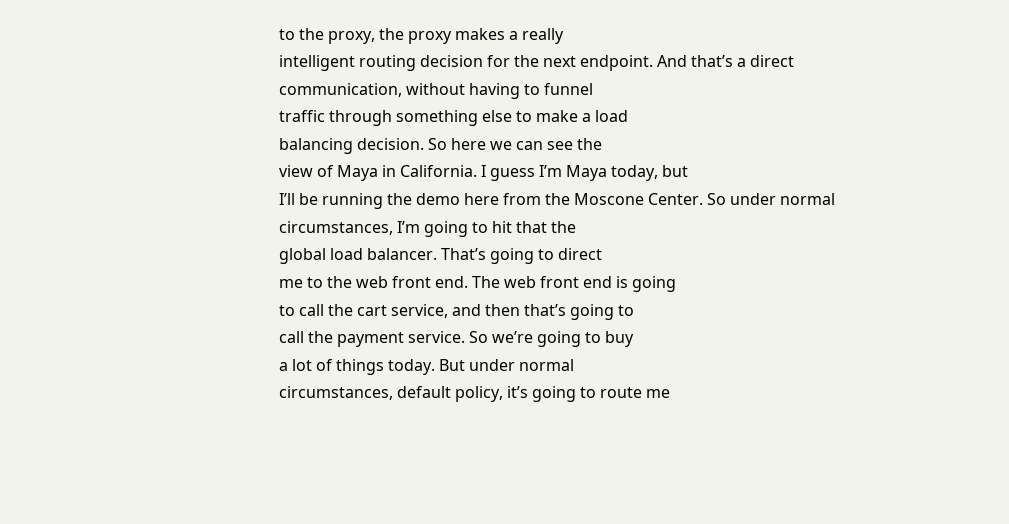to the proxy, the proxy makes a really
intelligent routing decision for the next endpoint. And that’s a direct
communication, without having to funnel
traffic through something else to make a load
balancing decision. So here we can see the
view of Maya in California. I guess I’m Maya today, but
I’ll be running the demo here from the Moscone Center. So under normal
circumstances, I’m going to hit that the
global load balancer. That’s going to direct
me to the web front end. The web front end is going
to call the cart service, and then that’s going to
call the payment service. So we’re going to buy
a lot of things today. But under normal
circumstances, default policy, it’s going to route me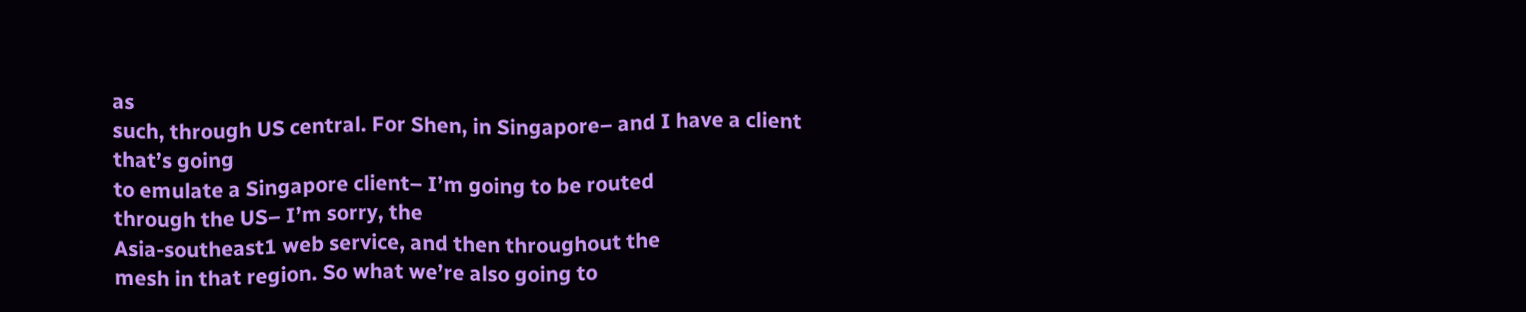as
such, through US central. For Shen, in Singapore– and I have a client that’s going
to emulate a Singapore client– I’m going to be routed
through the US– I’m sorry, the
Asia-southeast1 web service, and then throughout the
mesh in that region. So what we’re also going to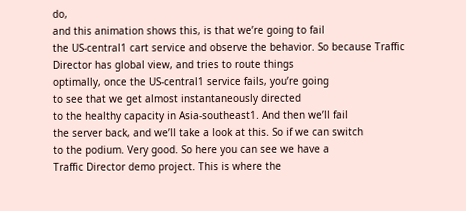do,
and this animation shows this, is that we’re going to fail
the US-central1 cart service and observe the behavior. So because Traffic
Director has global view, and tries to route things
optimally, once the US-central1 service fails, you’re going
to see that we get almost instantaneously directed
to the healthy capacity in Asia-southeast1. And then we’ll fail
the server back, and we’ll take a look at this. So if we can switch
to the podium. Very good. So here you can see we have a
Traffic Director demo project. This is where the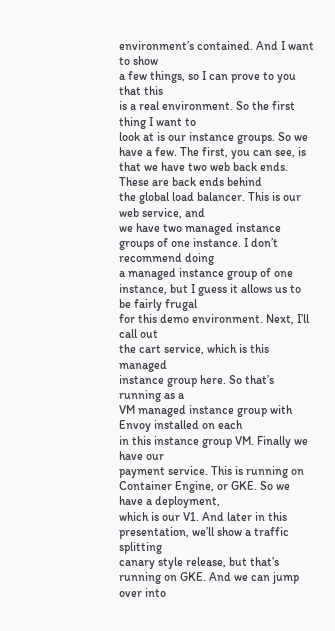environment’s contained. And I want to show
a few things, so I can prove to you that this
is a real environment. So the first thing I want to
look at is our instance groups. So we have a few. The first, you can see, is
that we have two web back ends. These are back ends behind
the global load balancer. This is our web service, and
we have two managed instance groups of one instance. I don’t recommend doing
a managed instance group of one
instance, but I guess it allows us to be fairly frugal
for this demo environment. Next, I’ll call out
the cart service, which is this managed
instance group here. So that’s running as a
VM managed instance group with Envoy installed on each
in this instance group VM. Finally we have our
payment service. This is running on
Container Engine, or GKE. So we have a deployment,
which is our V1. And later in this
presentation, we’ll show a traffic splitting
canary style release, but that’s running on GKE. And we can jump over into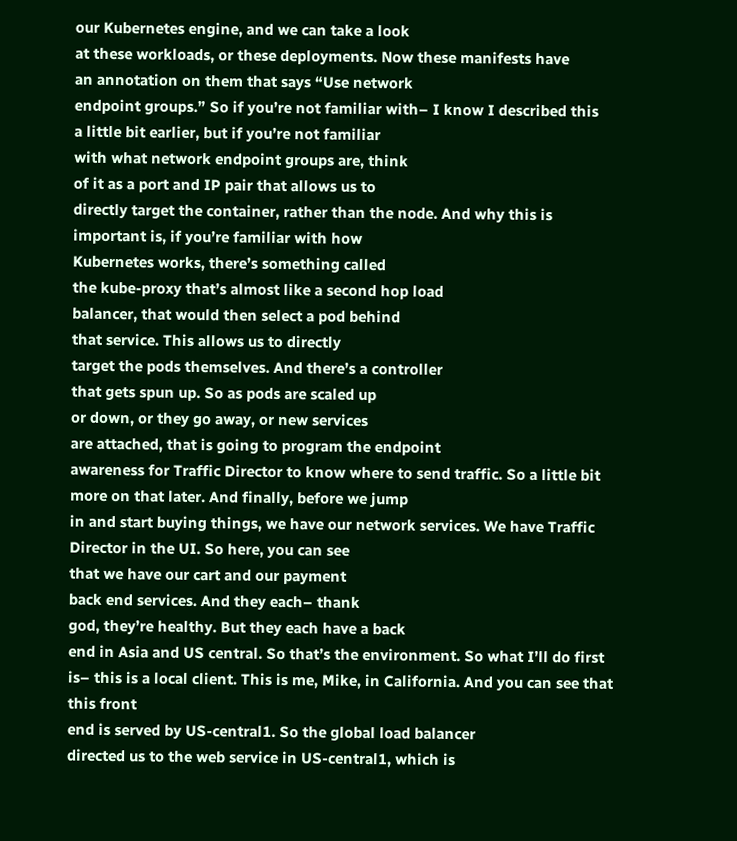our Kubernetes engine, and we can take a look
at these workloads, or these deployments. Now these manifests have
an annotation on them that says “Use network
endpoint groups.” So if you’re not familiar with– I know I described this
a little bit earlier, but if you’re not familiar
with what network endpoint groups are, think
of it as a port and IP pair that allows us to
directly target the container, rather than the node. And why this is
important is, if you’re familiar with how
Kubernetes works, there’s something called
the kube-proxy that’s almost like a second hop load
balancer, that would then select a pod behind
that service. This allows us to directly
target the pods themselves. And there’s a controller
that gets spun up. So as pods are scaled up
or down, or they go away, or new services
are attached, that is going to program the endpoint
awareness for Traffic Director to know where to send traffic. So a little bit
more on that later. And finally, before we jump
in and start buying things, we have our network services. We have Traffic
Director in the UI. So here, you can see
that we have our cart and our payment
back end services. And they each– thank
god, they’re healthy. But they each have a back
end in Asia and US central. So that’s the environment. So what I’ll do first is– this is a local client. This is me, Mike, in California. And you can see that this front
end is served by US-central1. So the global load balancer
directed us to the web service in US-central1, which is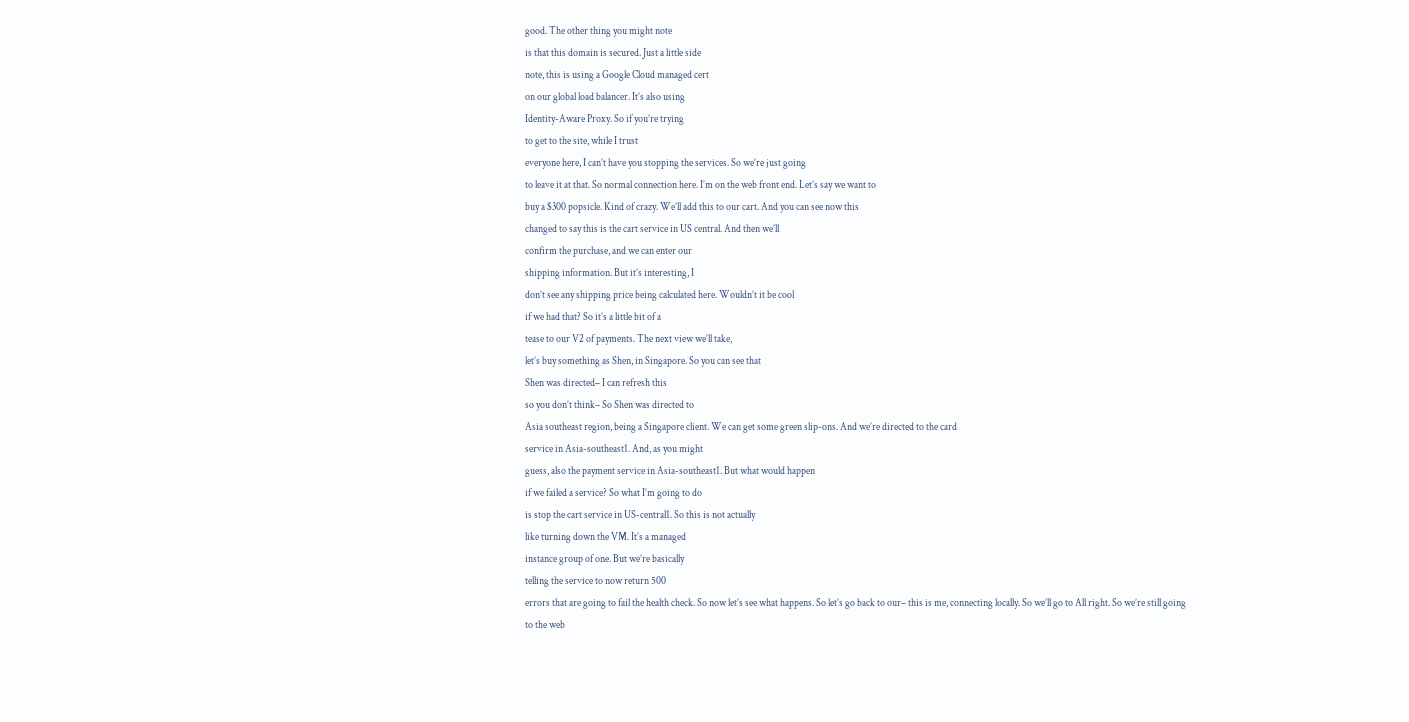good. The other thing you might note
is that this domain is secured. Just a little side
note, this is using a Google Cloud managed cert
on our global load balancer. It’s also using
Identity-Aware Proxy. So if you’re trying
to get to the site, while I trust
everyone here, I can’t have you stopping the services. So we’re just going
to leave it at that. So normal connection here. I’m on the web front end. Let’s say we want to
buy a $300 popsicle. Kind of crazy. We’ll add this to our cart. And you can see now this
changed to say this is the cart service in US central. And then we’ll
confirm the purchase, and we can enter our
shipping information. But it’s interesting, I
don’t see any shipping price being calculated here. Wouldn’t it be cool
if we had that? So it’s a little bit of a
tease to our V2 of payments. The next view we’ll take,
let’s buy something as Shen, in Singapore. So you can see that
Shen was directed– I can refresh this
so you don’t think– So Shen was directed to
Asia southeast region, being a Singapore client. We can get some green slip-ons. And we’re directed to the card
service in Asia-southeast1. And, as you might
guess, also the payment service in Asia-southeast1. But what would happen
if we failed a service? So what I’m going to do
is stop the cart service in US-central1. So this is not actually
like turning down the VM. It’s a managed
instance group of one. But we’re basically
telling the service to now return 500
errors that are going to fail the health check. So now let’s see what happens. So let’s go back to our– this is me, connecting locally. So we’ll go to All right. So we’re still going
to the web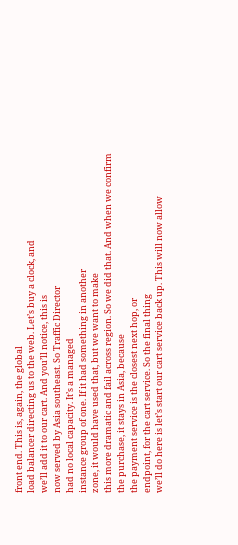front end. This is, again, the global
load balancer directing us to the web. Let’s buy a clock, and
we’ll add it to our cart. And you’ll notice, this is
now served by Asia southeast. So Traffic Director
had no local capacity. It’s a managed
instance group of one. If it had something in another
zone, it would have used that, but we want to make
this more dramatic and fail across region. So we did that. And when we confirm
the purchase, it stays in Asia, because
the payment service is the closest next hop, or
endpoint, for the cart service. So the final thing
we’ll do here is let’s start our cart service back up. This will now allow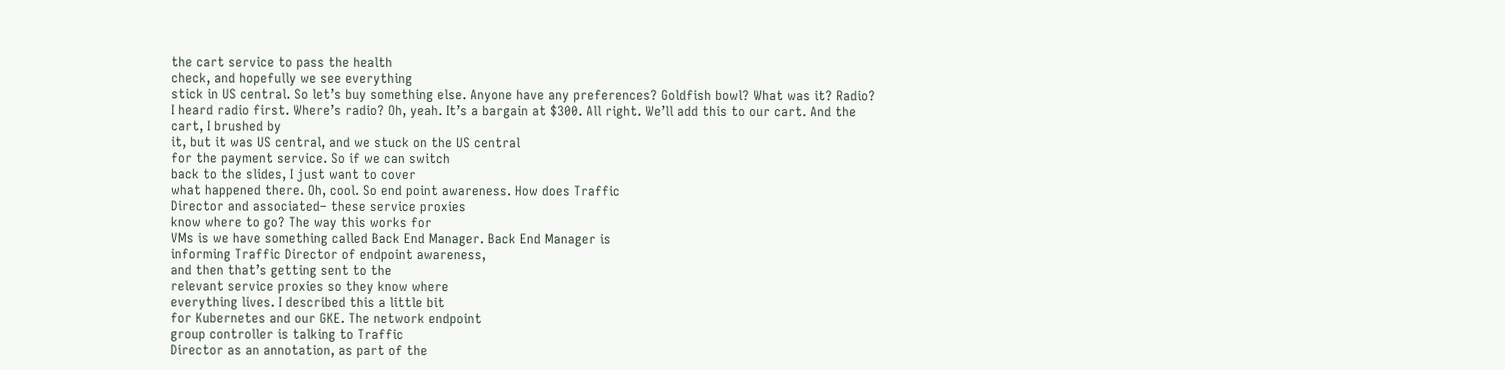the cart service to pass the health
check, and hopefully we see everything
stick in US central. So let’s buy something else. Anyone have any preferences? Goldfish bowl? What was it? Radio? I heard radio first. Where’s radio? Oh, yeah. It’s a bargain at $300. All right. We’ll add this to our cart. And the cart, I brushed by
it, but it was US central, and we stuck on the US central
for the payment service. So if we can switch
back to the slides, I just want to cover
what happened there. Oh, cool. So end point awareness. How does Traffic
Director and associated– these service proxies
know where to go? The way this works for
VMs is we have something called Back End Manager. Back End Manager is
informing Traffic Director of endpoint awareness,
and then that’s getting sent to the
relevant service proxies so they know where
everything lives. I described this a little bit
for Kubernetes and our GKE. The network endpoint
group controller is talking to Traffic
Director as an annotation, as part of the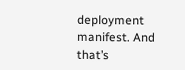deployment manifest. And that’s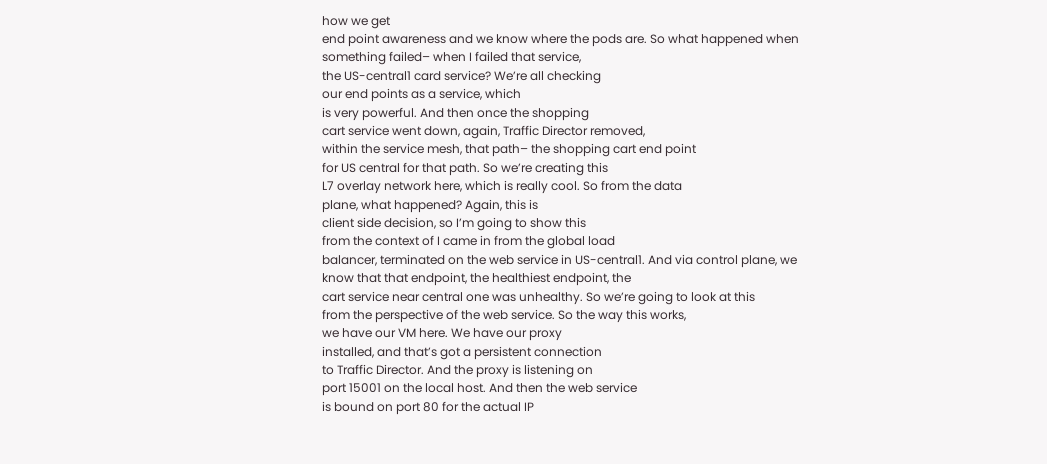how we get
end point awareness and we know where the pods are. So what happened when
something failed– when I failed that service,
the US-central1 card service? We’re all checking
our end points as a service, which
is very powerful. And then once the shopping
cart service went down, again, Traffic Director removed,
within the service mesh, that path– the shopping cart end point
for US central for that path. So we’re creating this
L7 overlay network here, which is really cool. So from the data
plane, what happened? Again, this is
client side decision, so I’m going to show this
from the context of I came in from the global load
balancer, terminated on the web service in US-central1. And via control plane, we
know that that endpoint, the healthiest endpoint, the
cart service near central one was unhealthy. So we’re going to look at this
from the perspective of the web service. So the way this works,
we have our VM here. We have our proxy
installed, and that’s got a persistent connection
to Traffic Director. And the proxy is listening on
port 15001 on the local host. And then the web service
is bound on port 80 for the actual IP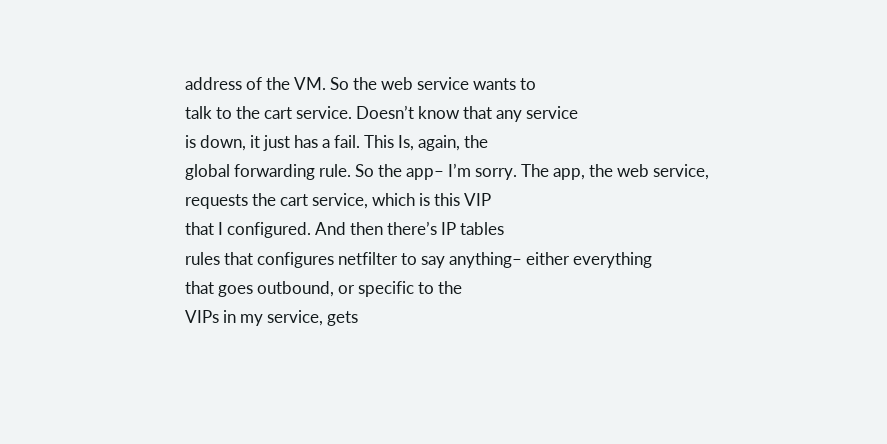address of the VM. So the web service wants to
talk to the cart service. Doesn’t know that any service
is down, it just has a fail. This Is, again, the
global forwarding rule. So the app– I’m sorry. The app, the web service,
requests the cart service, which is this VIP
that I configured. And then there’s IP tables
rules that configures netfilter to say anything– either everything
that goes outbound, or specific to the
VIPs in my service, gets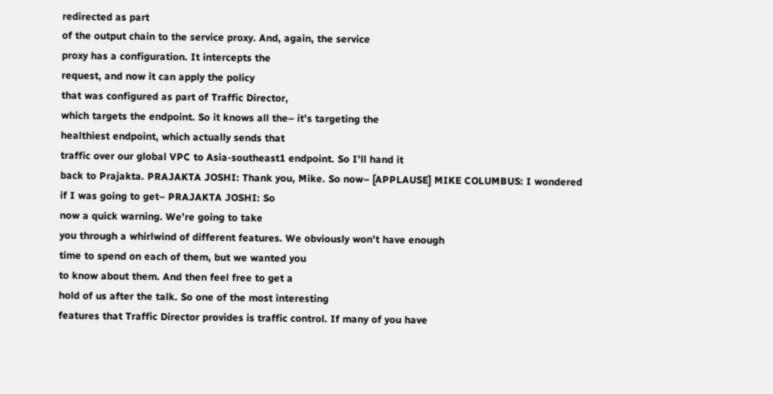redirected as part
of the output chain to the service proxy. And, again, the service
proxy has a configuration. It intercepts the
request, and now it can apply the policy
that was configured as part of Traffic Director,
which targets the endpoint. So it knows all the– it’s targeting the
healthiest endpoint, which actually sends that
traffic over our global VPC to Asia-southeast1 endpoint. So I’ll hand it
back to Prajakta. PRAJAKTA JOSHI: Thank you, Mike. So now– [APPLAUSE] MIKE COLUMBUS: I wondered
if I was going to get– PRAJAKTA JOSHI: So
now a quick warning. We’re going to take
you through a whirlwind of different features. We obviously won’t have enough
time to spend on each of them, but we wanted you
to know about them. And then feel free to get a
hold of us after the talk. So one of the most interesting
features that Traffic Director provides is traffic control. If many of you have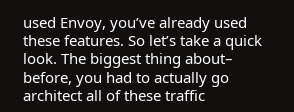used Envoy, you’ve already used these features. So let’s take a quick look. The biggest thing about– before, you had to actually go
architect all of these traffic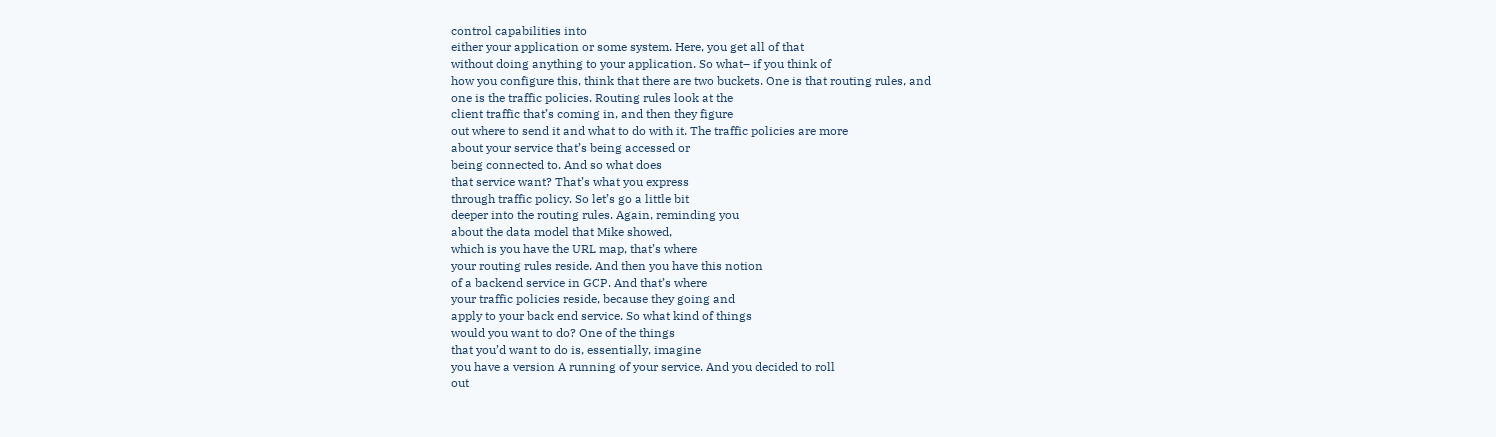control capabilities into
either your application or some system. Here, you get all of that
without doing anything to your application. So what– if you think of
how you configure this, think that there are two buckets. One is that routing rules, and
one is the traffic policies. Routing rules look at the
client traffic that’s coming in, and then they figure
out where to send it and what to do with it. The traffic policies are more
about your service that’s being accessed or
being connected to. And so what does
that service want? That’s what you express
through traffic policy. So let’s go a little bit
deeper into the routing rules. Again, reminding you
about the data model that Mike showed,
which is you have the URL map, that’s where
your routing rules reside. And then you have this notion
of a backend service in GCP. And that’s where
your traffic policies reside, because they going and
apply to your back end service. So what kind of things
would you want to do? One of the things
that you’d want to do is, essentially, imagine
you have a version A running of your service. And you decided to roll
out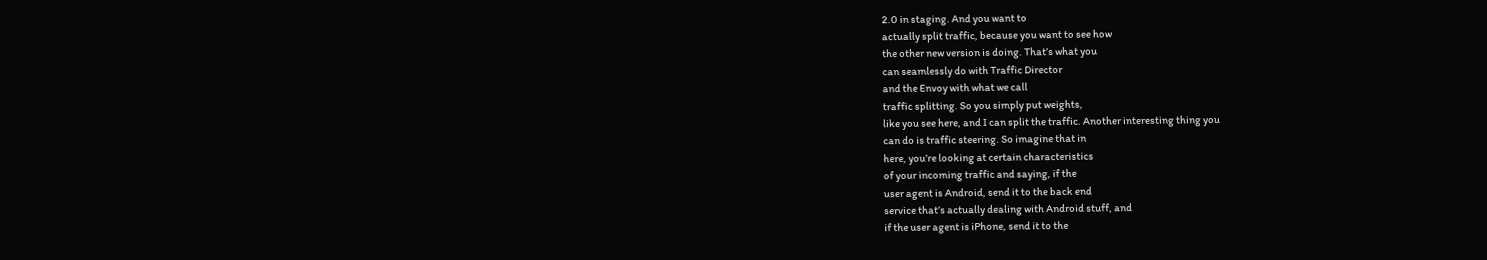2.0 in staging. And you want to
actually split traffic, because you want to see how
the other new version is doing. That’s what you
can seamlessly do with Traffic Director
and the Envoy with what we call
traffic splitting. So you simply put weights,
like you see here, and I can split the traffic. Another interesting thing you
can do is traffic steering. So imagine that in
here, you’re looking at certain characteristics
of your incoming traffic and saying, if the
user agent is Android, send it to the back end
service that’s actually dealing with Android stuff, and
if the user agent is iPhone, send it to the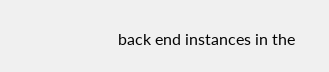back end instances in the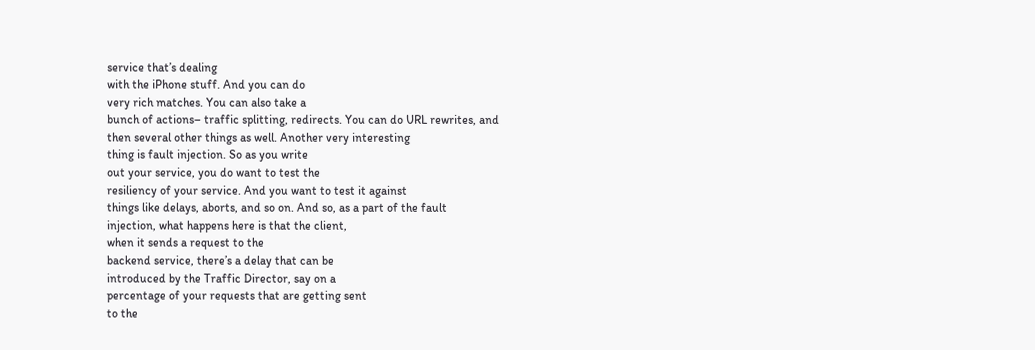service that’s dealing
with the iPhone stuff. And you can do
very rich matches. You can also take a
bunch of actions– traffic splitting, redirects. You can do URL rewrites, and
then several other things as well. Another very interesting
thing is fault injection. So as you write
out your service, you do want to test the
resiliency of your service. And you want to test it against
things like delays, aborts, and so on. And so, as a part of the fault
injection, what happens here is that the client,
when it sends a request to the
backend service, there’s a delay that can be
introduced by the Traffic Director, say on a
percentage of your requests that are getting sent
to the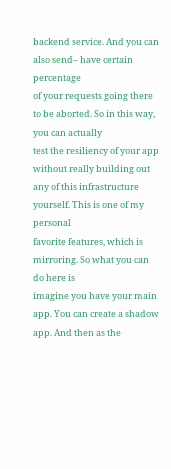backend service. And you can also send– have certain percentage
of your requests going there to be aborted. So in this way, you can actually
test the resiliency of your app without really building out
any of this infrastructure yourself. This is one of my personal
favorite features, which is mirroring. So what you can do here is
imagine you have your main app. You can create a shadow app. And then as the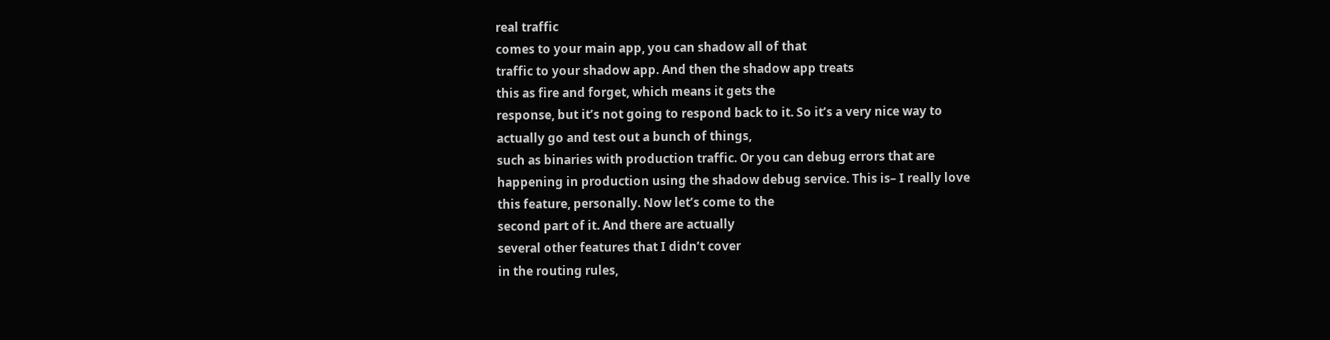real traffic
comes to your main app, you can shadow all of that
traffic to your shadow app. And then the shadow app treats
this as fire and forget, which means it gets the
response, but it’s not going to respond back to it. So it’s a very nice way to
actually go and test out a bunch of things,
such as binaries with production traffic. Or you can debug errors that are
happening in production using the shadow debug service. This is– I really love
this feature, personally. Now let’s come to the
second part of it. And there are actually
several other features that I didn’t cover
in the routing rules,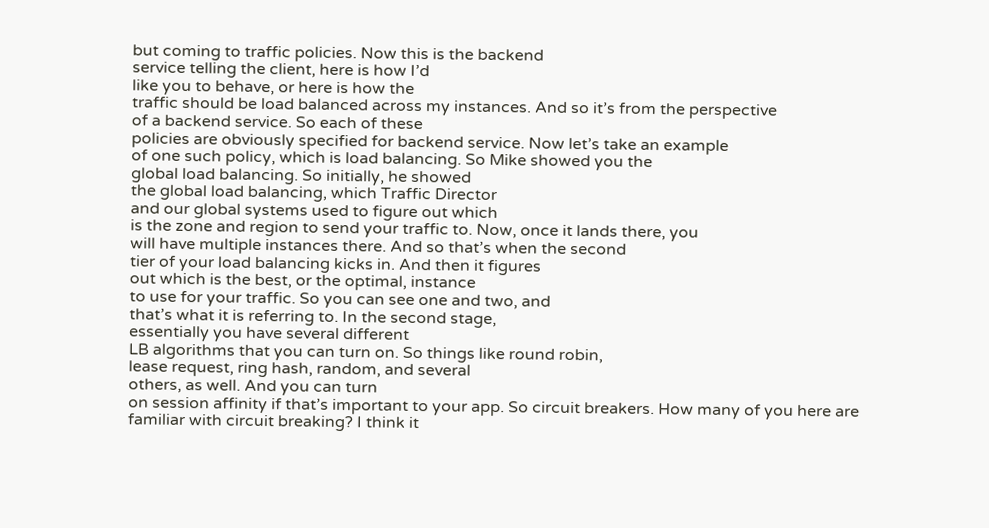but coming to traffic policies. Now this is the backend
service telling the client, here is how I’d
like you to behave, or here is how the
traffic should be load balanced across my instances. And so it’s from the perspective
of a backend service. So each of these
policies are obviously specified for backend service. Now let’s take an example
of one such policy, which is load balancing. So Mike showed you the
global load balancing. So initially, he showed
the global load balancing, which Traffic Director
and our global systems used to figure out which
is the zone and region to send your traffic to. Now, once it lands there, you
will have multiple instances there. And so that’s when the second
tier of your load balancing kicks in. And then it figures
out which is the best, or the optimal, instance
to use for your traffic. So you can see one and two, and
that’s what it is referring to. In the second stage,
essentially you have several different
LB algorithms that you can turn on. So things like round robin,
lease request, ring hash, random, and several
others, as well. And you can turn
on session affinity if that’s important to your app. So circuit breakers. How many of you here are
familiar with circuit breaking? I think it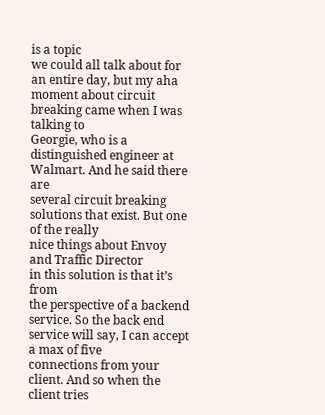is a topic
we could all talk about for an entire day, but my aha
moment about circuit breaking came when I was talking to
Georgie, who is a distinguished engineer at Walmart. And he said there are
several circuit breaking solutions that exist. But one of the really
nice things about Envoy and Traffic Director
in this solution is that it’s from
the perspective of a backend service. So the back end
service will say, I can accept a max of five
connections from your client. And so when the client tries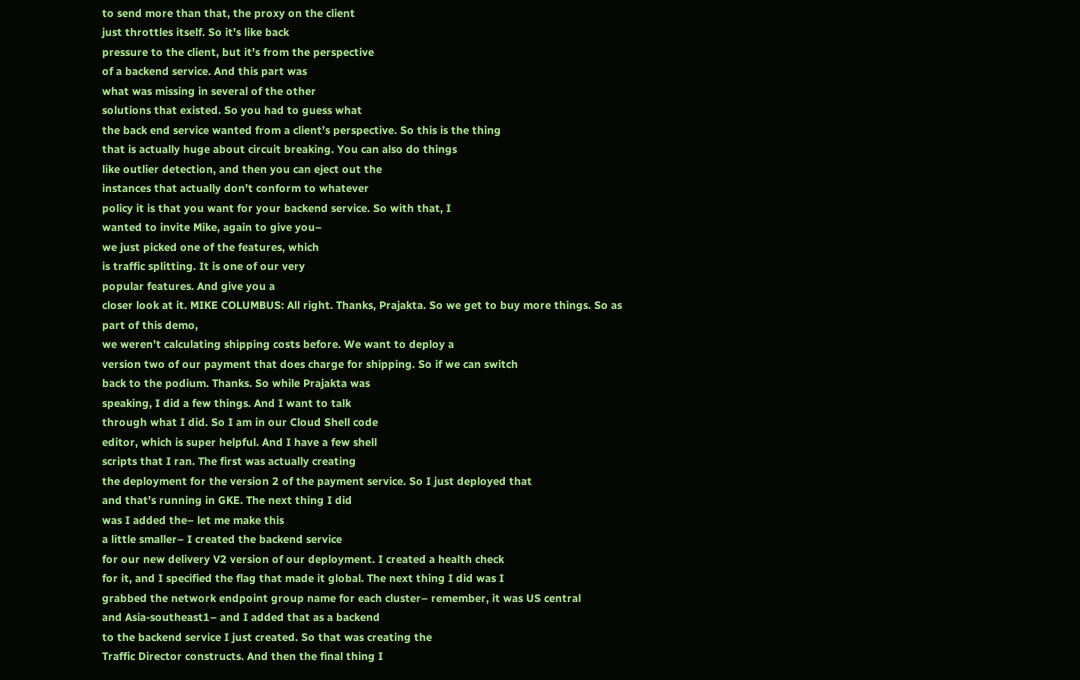to send more than that, the proxy on the client
just throttles itself. So it’s like back
pressure to the client, but it’s from the perspective
of a backend service. And this part was
what was missing in several of the other
solutions that existed. So you had to guess what
the back end service wanted from a client’s perspective. So this is the thing
that is actually huge about circuit breaking. You can also do things
like outlier detection, and then you can eject out the
instances that actually don’t conform to whatever
policy it is that you want for your backend service. So with that, I
wanted to invite Mike, again to give you–
we just picked one of the features, which
is traffic splitting. It is one of our very
popular features. And give you a
closer look at it. MIKE COLUMBUS: All right. Thanks, Prajakta. So we get to buy more things. So as part of this demo,
we weren’t calculating shipping costs before. We want to deploy a
version two of our payment that does charge for shipping. So if we can switch
back to the podium. Thanks. So while Prajakta was
speaking, I did a few things. And I want to talk
through what I did. So I am in our Cloud Shell code
editor, which is super helpful. And I have a few shell
scripts that I ran. The first was actually creating
the deployment for the version 2 of the payment service. So I just deployed that
and that’s running in GKE. The next thing I did
was I added the– let me make this
a little smaller– I created the backend service
for our new delivery V2 version of our deployment. I created a health check
for it, and I specified the flag that made it global. The next thing I did was I
grabbed the network endpoint group name for each cluster– remember, it was US central
and Asia-southeast1– and I added that as a backend
to the backend service I just created. So that was creating the
Traffic Director constructs. And then the final thing I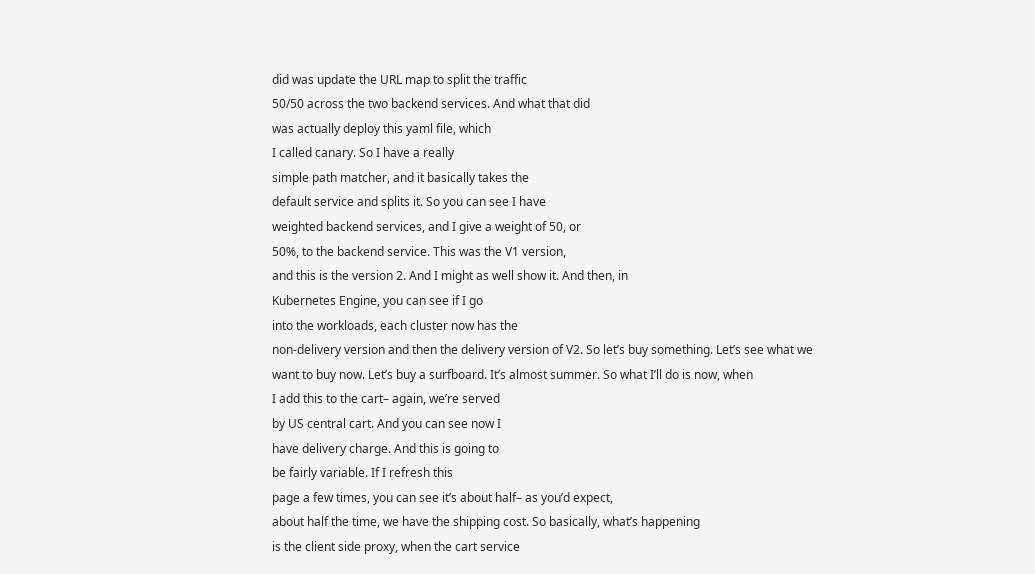did was update the URL map to split the traffic
50/50 across the two backend services. And what that did
was actually deploy this yaml file, which
I called canary. So I have a really
simple path matcher, and it basically takes the
default service and splits it. So you can see I have
weighted backend services, and I give a weight of 50, or
50%, to the backend service. This was the V1 version,
and this is the version 2. And I might as well show it. And then, in
Kubernetes Engine, you can see if I go
into the workloads, each cluster now has the
non-delivery version and then the delivery version of V2. So let’s buy something. Let’s see what we
want to buy now. Let’s buy a surfboard. It’s almost summer. So what I’ll do is now, when
I add this to the cart– again, we’re served
by US central cart. And you can see now I
have delivery charge. And this is going to
be fairly variable. If I refresh this
page a few times, you can see it’s about half– as you’d expect,
about half the time, we have the shipping cost. So basically, what’s happening
is the client side proxy, when the cart service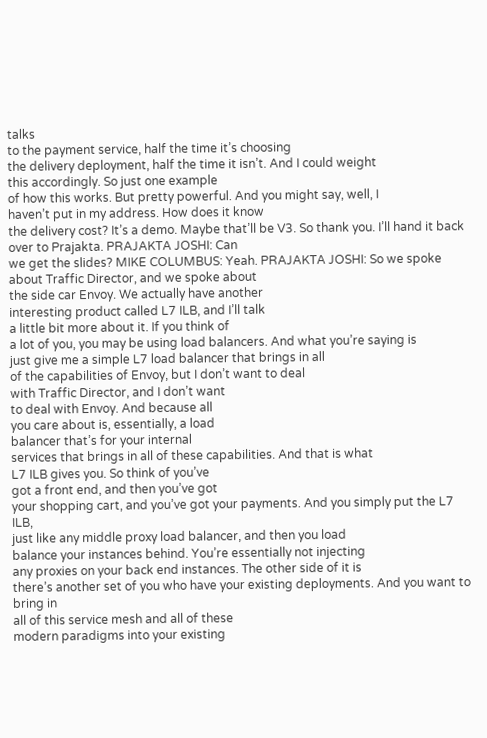talks
to the payment service, half the time it’s choosing
the delivery deployment, half the time it isn’t. And I could weight
this accordingly. So just one example
of how this works. But pretty powerful. And you might say, well, I
haven’t put in my address. How does it know
the delivery cost? It’s a demo. Maybe that’ll be V3. So thank you. I’ll hand it back
over to Prajakta. PRAJAKTA JOSHI: Can
we get the slides? MIKE COLUMBUS: Yeah. PRAJAKTA JOSHI: So we spoke
about Traffic Director, and we spoke about
the side car Envoy. We actually have another
interesting product called L7 ILB, and I’ll talk
a little bit more about it. If you think of
a lot of you, you may be using load balancers. And what you’re saying is
just give me a simple L7 load balancer that brings in all
of the capabilities of Envoy, but I don’t want to deal
with Traffic Director, and I don’t want
to deal with Envoy. And because all
you care about is, essentially, a load
balancer that’s for your internal
services that brings in all of these capabilities. And that is what
L7 ILB gives you. So think of you’ve
got a front end, and then you’ve got
your shopping cart, and you’ve got your payments. And you simply put the L7 ILB,
just like any middle proxy load balancer, and then you load
balance your instances behind. You’re essentially not injecting
any proxies on your back end instances. The other side of it is
there’s another set of you who have your existing deployments. And you want to bring in
all of this service mesh and all of these
modern paradigms into your existing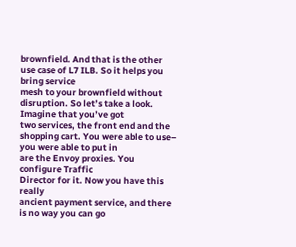brownfield. And that is the other
use case of L7 ILB. So it helps you bring service
mesh to your brownfield without disruption. So let’s take a look. Imagine that you’ve got
two services, the front end and the shopping cart. You were able to use– you were able to put in
are the Envoy proxies. You configure Traffic
Director for it. Now you have this really
ancient payment service, and there is no way you can go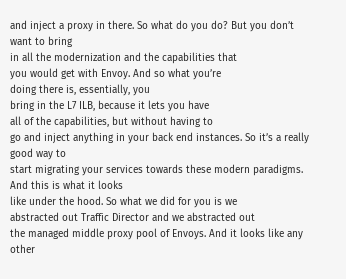and inject a proxy in there. So what do you do? But you don’t want to bring
in all the modernization and the capabilities that
you would get with Envoy. And so what you’re
doing there is, essentially, you
bring in the L7 ILB, because it lets you have
all of the capabilities, but without having to
go and inject anything in your back end instances. So it’s a really good way to
start migrating your services towards these modern paradigms. And this is what it looks
like under the hood. So what we did for you is we
abstracted out Traffic Director and we abstracted out
the managed middle proxy pool of Envoys. And it looks like any other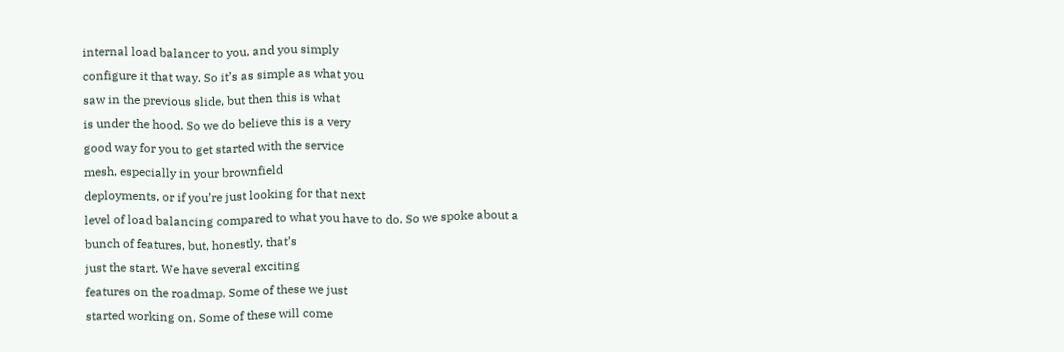internal load balancer to you, and you simply
configure it that way. So it’s as simple as what you
saw in the previous slide, but then this is what
is under the hood. So we do believe this is a very
good way for you to get started with the service
mesh, especially in your brownfield
deployments, or if you’re just looking for that next
level of load balancing compared to what you have to do. So we spoke about a
bunch of features, but, honestly, that’s
just the start. We have several exciting
features on the roadmap. Some of these we just
started working on. Some of these will come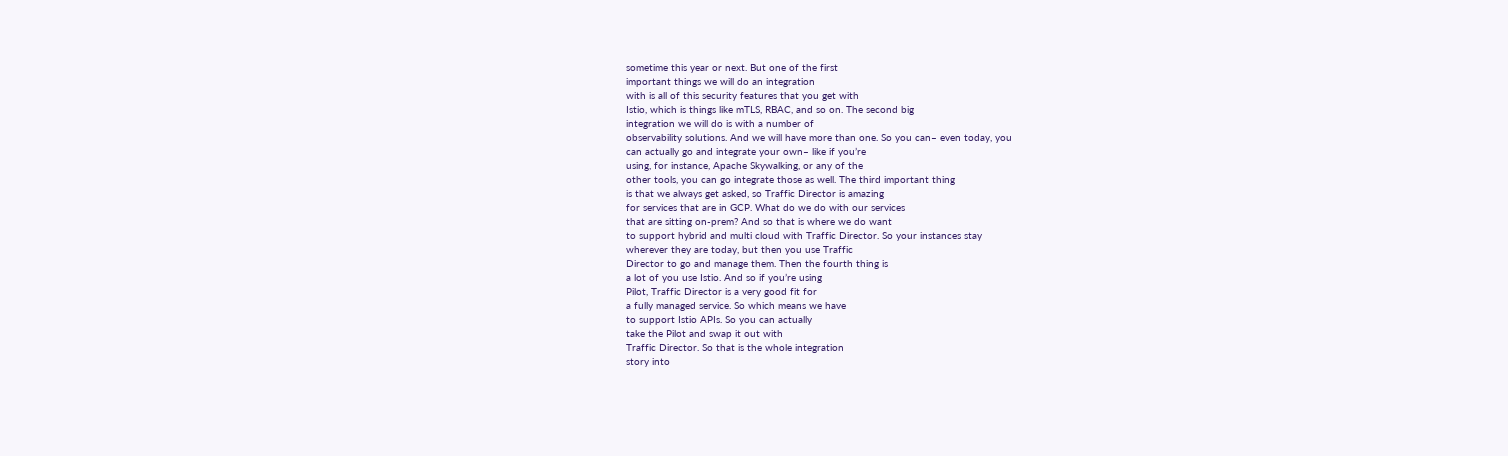sometime this year or next. But one of the first
important things we will do an integration
with is all of this security features that you get with
Istio, which is things like mTLS, RBAC, and so on. The second big
integration we will do is with a number of
observability solutions. And we will have more than one. So you can– even today, you
can actually go and integrate your own– like if you’re
using, for instance, Apache Skywalking, or any of the
other tools, you can go integrate those as well. The third important thing
is that we always get asked, so Traffic Director is amazing
for services that are in GCP. What do we do with our services
that are sitting on-prem? And so that is where we do want
to support hybrid and multi cloud with Traffic Director. So your instances stay
wherever they are today, but then you use Traffic
Director to go and manage them. Then the fourth thing is
a lot of you use Istio. And so if you’re using
Pilot, Traffic Director is a very good fit for
a fully managed service. So which means we have
to support Istio APIs. So you can actually
take the Pilot and swap it out with
Traffic Director. So that is the whole integration
story into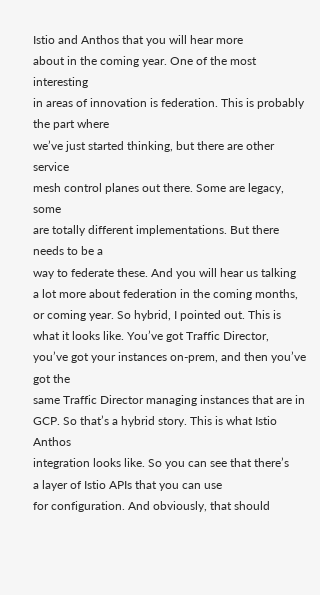Istio and Anthos that you will hear more
about in the coming year. One of the most interesting
in areas of innovation is federation. This is probably the part where
we’ve just started thinking, but there are other service
mesh control planes out there. Some are legacy, some
are totally different implementations. But there needs to be a
way to federate these. And you will hear us talking
a lot more about federation in the coming months,
or coming year. So hybrid, I pointed out. This is what it looks like. You’ve got Traffic Director,
you’ve got your instances on-prem, and then you’ve got the
same Traffic Director managing instances that are in GCP. So that’s a hybrid story. This is what Istio Anthos
integration looks like. So you can see that there’s
a layer of Istio APIs that you can use
for configuration. And obviously, that should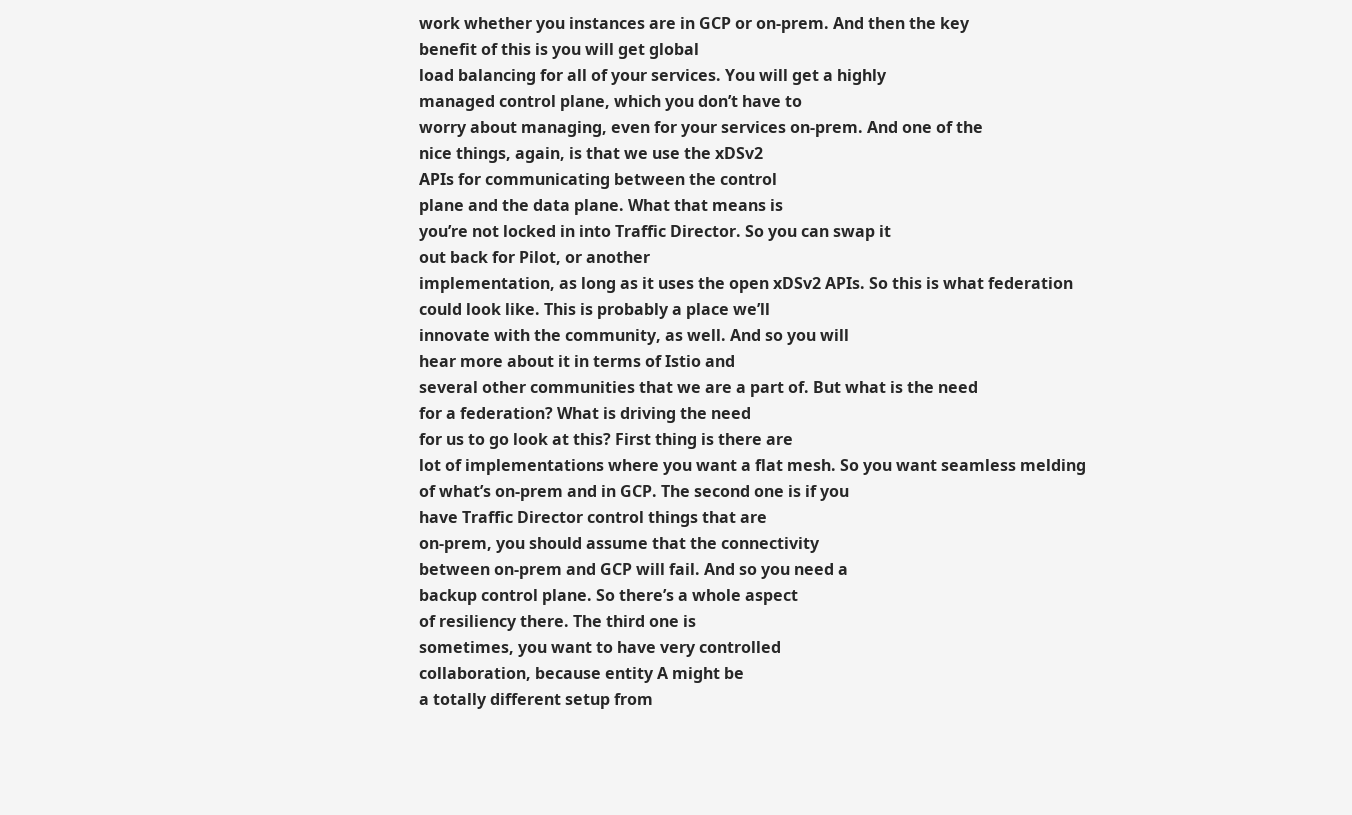work whether you instances are in GCP or on-prem. And then the key
benefit of this is you will get global
load balancing for all of your services. You will get a highly
managed control plane, which you don’t have to
worry about managing, even for your services on-prem. And one of the
nice things, again, is that we use the xDSv2
APIs for communicating between the control
plane and the data plane. What that means is
you’re not locked in into Traffic Director. So you can swap it
out back for Pilot, or another
implementation, as long as it uses the open xDSv2 APIs. So this is what federation
could look like. This is probably a place we’ll
innovate with the community, as well. And so you will
hear more about it in terms of Istio and
several other communities that we are a part of. But what is the need
for a federation? What is driving the need
for us to go look at this? First thing is there are
lot of implementations where you want a flat mesh. So you want seamless melding
of what’s on-prem and in GCP. The second one is if you
have Traffic Director control things that are
on-prem, you should assume that the connectivity
between on-prem and GCP will fail. And so you need a
backup control plane. So there’s a whole aspect
of resiliency there. The third one is
sometimes, you want to have very controlled
collaboration, because entity A might be
a totally different setup from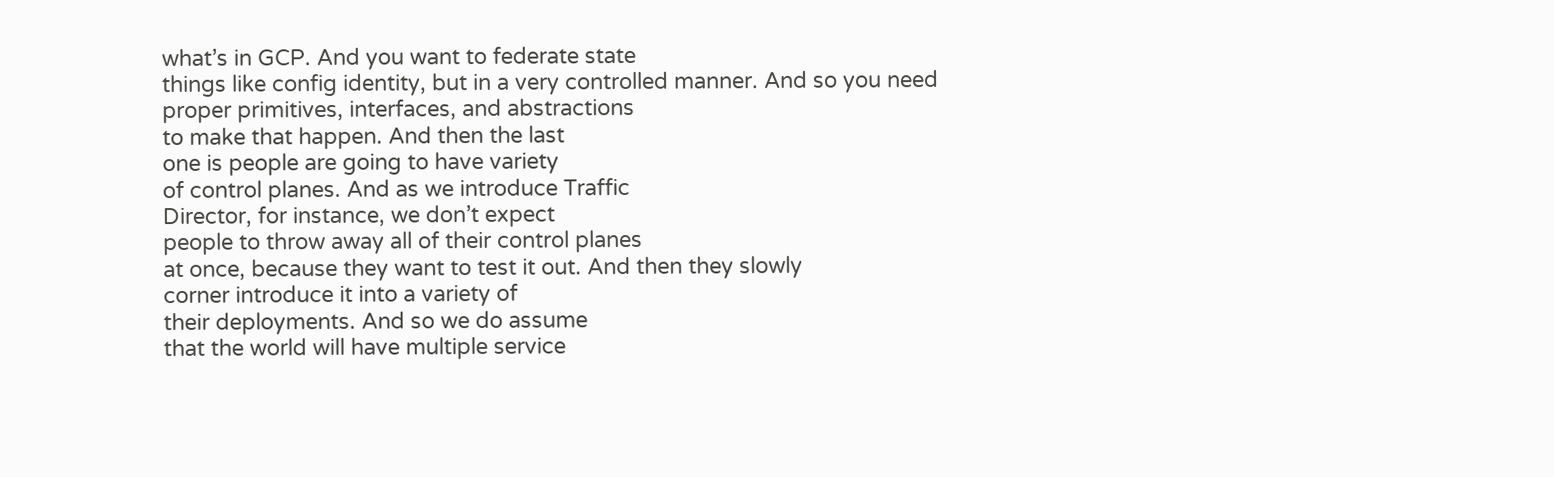what’s in GCP. And you want to federate state
things like config identity, but in a very controlled manner. And so you need
proper primitives, interfaces, and abstractions
to make that happen. And then the last
one is people are going to have variety
of control planes. And as we introduce Traffic
Director, for instance, we don’t expect
people to throw away all of their control planes
at once, because they want to test it out. And then they slowly
corner introduce it into a variety of
their deployments. And so we do assume
that the world will have multiple service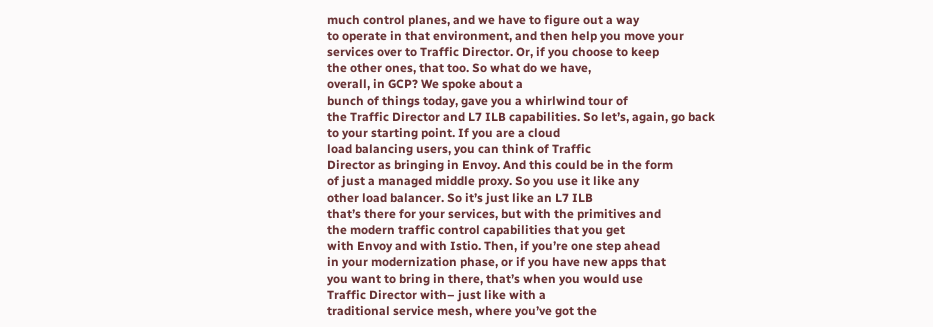much control planes, and we have to figure out a way
to operate in that environment, and then help you move your
services over to Traffic Director. Or, if you choose to keep
the other ones, that too. So what do we have,
overall, in GCP? We spoke about a
bunch of things today, gave you a whirlwind tour of
the Traffic Director and L7 ILB capabilities. So let’s, again, go back
to your starting point. If you are a cloud
load balancing users, you can think of Traffic
Director as bringing in Envoy. And this could be in the form
of just a managed middle proxy. So you use it like any
other load balancer. So it’s just like an L7 ILB
that’s there for your services, but with the primitives and
the modern traffic control capabilities that you get
with Envoy and with Istio. Then, if you’re one step ahead
in your modernization phase, or if you have new apps that
you want to bring in there, that’s when you would use
Traffic Director with– just like with a
traditional service mesh, where you’ve got the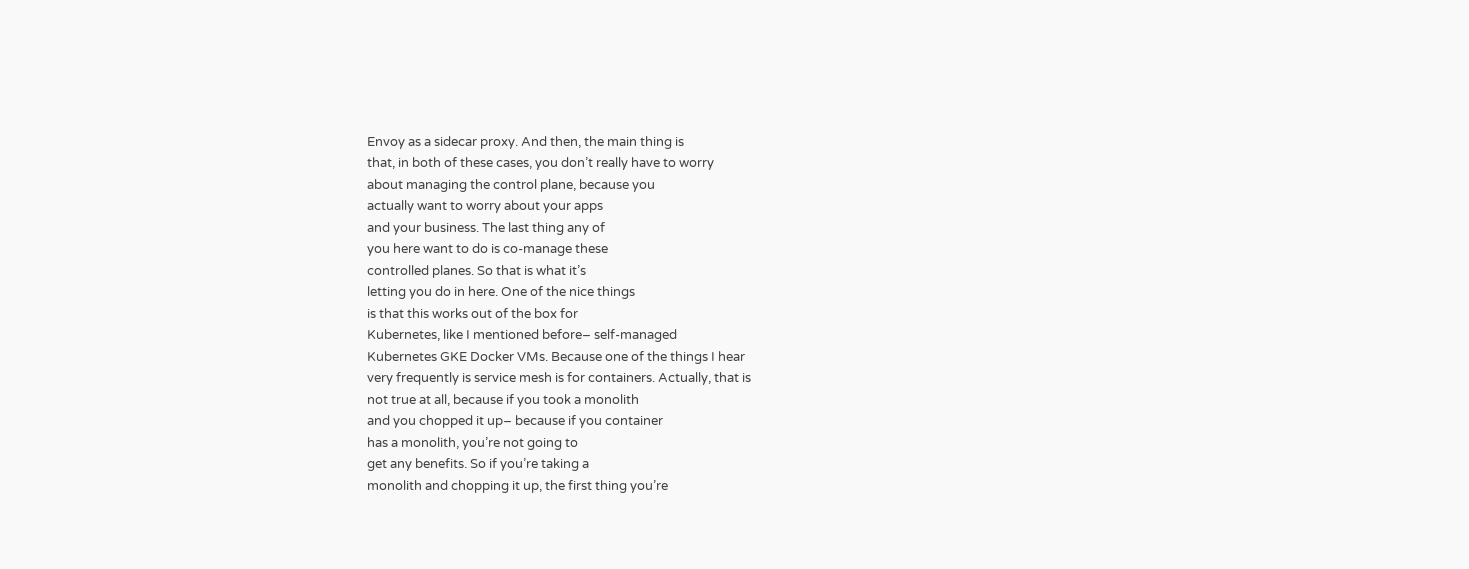Envoy as a sidecar proxy. And then, the main thing is
that, in both of these cases, you don’t really have to worry
about managing the control plane, because you
actually want to worry about your apps
and your business. The last thing any of
you here want to do is co-manage these
controlled planes. So that is what it’s
letting you do in here. One of the nice things
is that this works out of the box for
Kubernetes, like I mentioned before– self-managed
Kubernetes GKE Docker VMs. Because one of the things I hear
very frequently is service mesh is for containers. Actually, that is
not true at all, because if you took a monolith
and you chopped it up– because if you container
has a monolith, you’re not going to
get any benefits. So if you’re taking a
monolith and chopping it up, the first thing you’re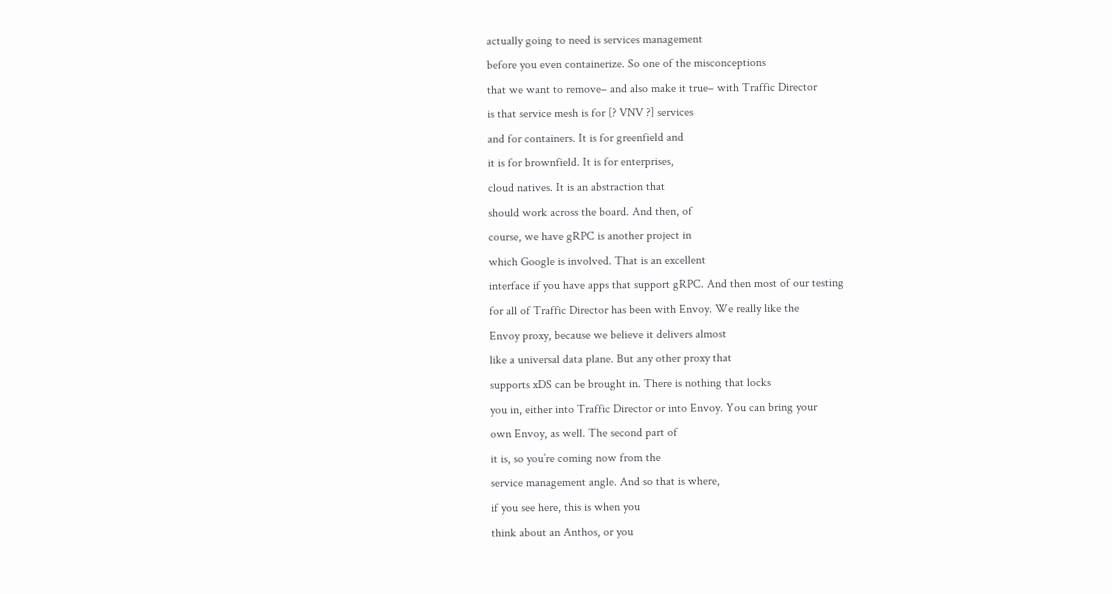actually going to need is services management
before you even containerize. So one of the misconceptions
that we want to remove– and also make it true– with Traffic Director
is that service mesh is for [? VNV ?] services
and for containers. It is for greenfield and
it is for brownfield. It is for enterprises,
cloud natives. It is an abstraction that
should work across the board. And then, of
course, we have gRPC is another project in
which Google is involved. That is an excellent
interface if you have apps that support gRPC. And then most of our testing
for all of Traffic Director has been with Envoy. We really like the
Envoy proxy, because we believe it delivers almost
like a universal data plane. But any other proxy that
supports xDS can be brought in. There is nothing that locks
you in, either into Traffic Director or into Envoy. You can bring your
own Envoy, as well. The second part of
it is, so you’re coming now from the
service management angle. And so that is where,
if you see here, this is when you
think about an Anthos, or you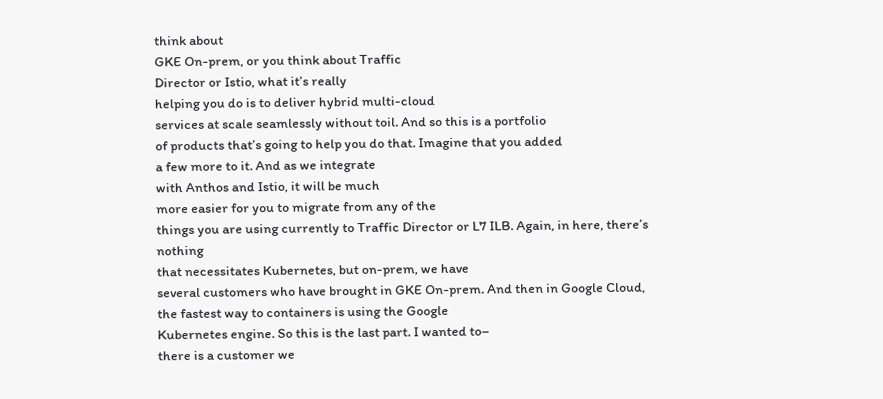think about
GKE On-prem, or you think about Traffic
Director or Istio, what it’s really
helping you do is to deliver hybrid multi-cloud
services at scale seamlessly without toil. And so this is a portfolio
of products that’s going to help you do that. Imagine that you added
a few more to it. And as we integrate
with Anthos and Istio, it will be much
more easier for you to migrate from any of the
things you are using currently to Traffic Director or L7 ILB. Again, in here, there’s nothing
that necessitates Kubernetes, but on-prem, we have
several customers who have brought in GKE On-prem. And then in Google Cloud,
the fastest way to containers is using the Google
Kubernetes engine. So this is the last part. I wanted to–
there is a customer we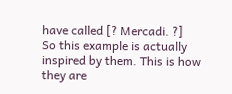have called [? Mercadi. ?]
So this example is actually inspired by them. This is how they are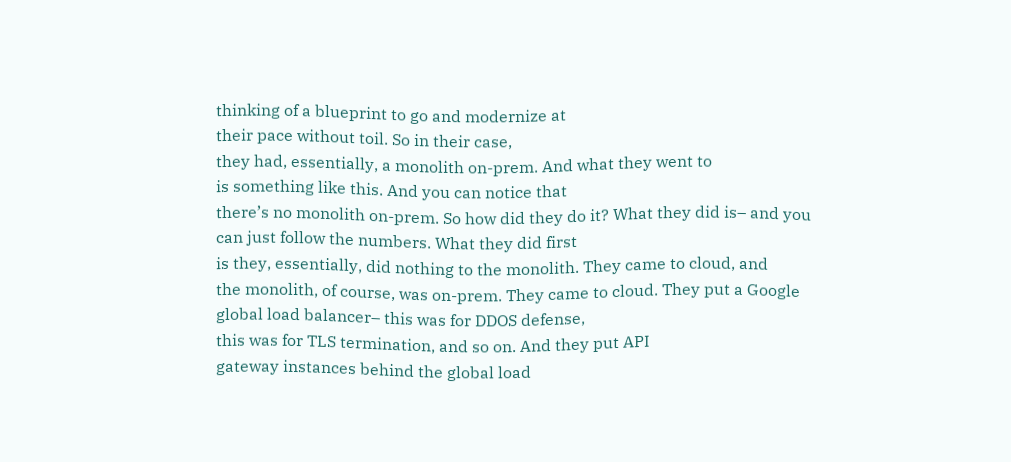thinking of a blueprint to go and modernize at
their pace without toil. So in their case,
they had, essentially, a monolith on-prem. And what they went to
is something like this. And you can notice that
there’s no monolith on-prem. So how did they do it? What they did is– and you
can just follow the numbers. What they did first
is they, essentially, did nothing to the monolith. They came to cloud, and
the monolith, of course, was on-prem. They came to cloud. They put a Google
global load balancer– this was for DDOS defense,
this was for TLS termination, and so on. And they put API
gateway instances behind the global load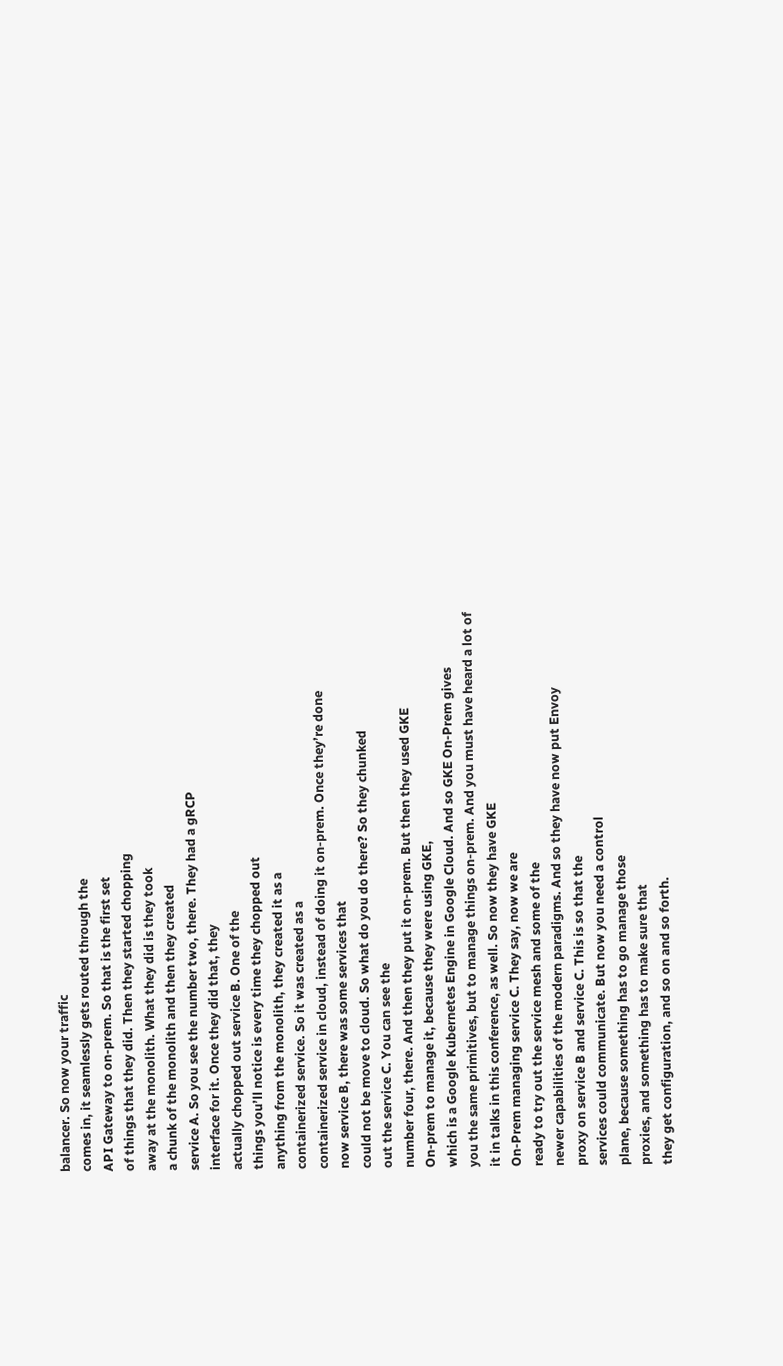balancer. So now your traffic
comes in, it seamlessly gets routed through the
API Gateway to on-prem. So that is the first set
of things that they did. Then they started chopping
away at the monolith. What they did is they took
a chunk of the monolith and then they created
service A. So you see the number two, there. They had a gRCP
interface for it. Once they did that, they
actually chopped out service B. One of the
things you’ll notice is every time they chopped out
anything from the monolith, they created it as a
containerized service. So it was created as a
containerized service in cloud, instead of doing it on-prem. Once they’re done
now service B, there was some services that
could not be move to cloud. So what do you do there? So they chunked
out the service C. You can see the
number four, there. And then they put it on-prem. But then they used GKE
On-prem to manage it, because they were using GKE,
which is a Google Kubernetes Engine in Google Cloud. And so GKE On-Prem gives
you the same primitives, but to manage things on-prem. And you must have heard a lot of
it in talks in this conference, as well. So now they have GKE
On-Prem managing service C. They say, now we are
ready to try out the service mesh and some of the
newer capabilities of the modern paradigms. And so they have now put Envoy
proxy on service B and service C. This is so that the
services could communicate. But now you need a control
plane, because something has to go manage those
proxies, and something has to make sure that
they get configuration, and so on and so forth.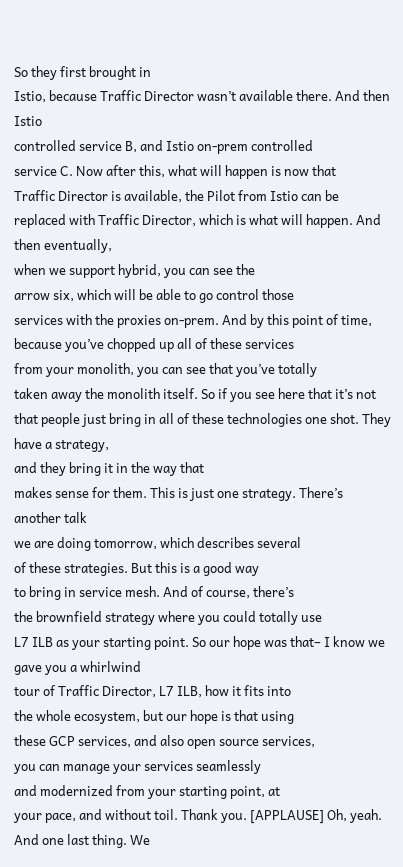So they first brought in
Istio, because Traffic Director wasn’t available there. And then Istio
controlled service B, and Istio on-prem controlled
service C. Now after this, what will happen is now that
Traffic Director is available, the Pilot from Istio can be
replaced with Traffic Director, which is what will happen. And then eventually,
when we support hybrid, you can see the
arrow six, which will be able to go control those
services with the proxies on-prem. And by this point of time,
because you’ve chopped up all of these services
from your monolith, you can see that you’ve totally
taken away the monolith itself. So if you see here that it’s not
that people just bring in all of these technologies one shot. They have a strategy,
and they bring it in the way that
makes sense for them. This is just one strategy. There’s another talk
we are doing tomorrow, which describes several
of these strategies. But this is a good way
to bring in service mesh. And of course, there’s
the brownfield strategy where you could totally use
L7 ILB as your starting point. So our hope was that– I know we gave you a whirlwind
tour of Traffic Director, L7 ILB, how it fits into
the whole ecosystem, but our hope is that using
these GCP services, and also open source services,
you can manage your services seamlessly
and modernized from your starting point, at
your pace, and without toil. Thank you. [APPLAUSE] Oh, yeah. And one last thing. We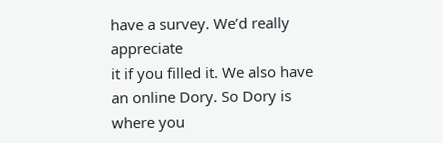have a survey. We’d really appreciate
it if you filled it. We also have an online Dory. So Dory is where you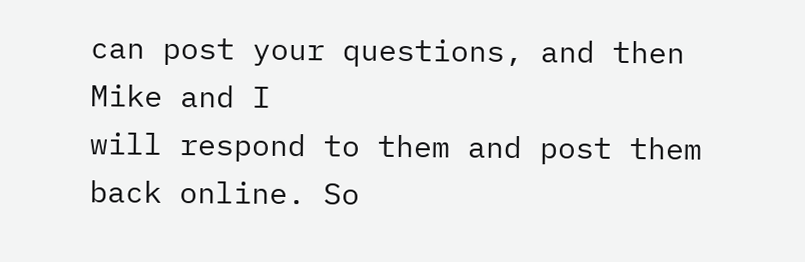can post your questions, and then Mike and I
will respond to them and post them back online. So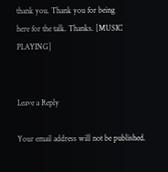thank you. Thank you for being
here for the talk. Thanks. [MUSIC PLAYING]


Leave a Reply

Your email address will not be published.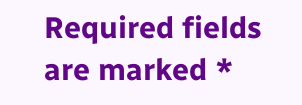Required fields are marked *